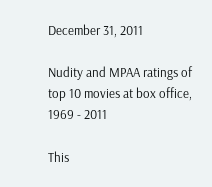December 31, 2011

Nudity and MPAA ratings of top 10 movies at box office, 1969 - 2011

This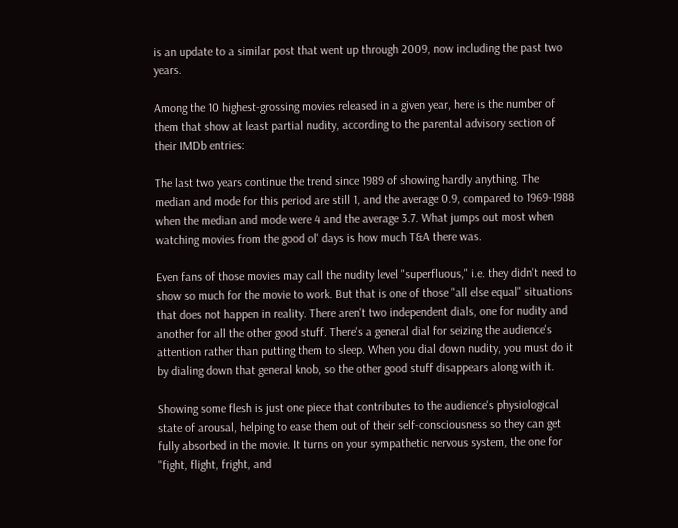is an update to a similar post that went up through 2009, now including the past two years.

Among the 10 highest-grossing movies released in a given year, here is the number of them that show at least partial nudity, according to the parental advisory section of their IMDb entries:

The last two years continue the trend since 1989 of showing hardly anything. The median and mode for this period are still 1, and the average 0.9, compared to 1969-1988 when the median and mode were 4 and the average 3.7. What jumps out most when watching movies from the good ol' days is how much T&A there was.

Even fans of those movies may call the nudity level "superfluous," i.e. they didn't need to show so much for the movie to work. But that is one of those "all else equal" situations that does not happen in reality. There aren't two independent dials, one for nudity and another for all the other good stuff. There's a general dial for seizing the audience's attention rather than putting them to sleep. When you dial down nudity, you must do it by dialing down that general knob, so the other good stuff disappears along with it.

Showing some flesh is just one piece that contributes to the audience's physiological state of arousal, helping to ease them out of their self-consciousness so they can get fully absorbed in the movie. It turns on your sympathetic nervous system, the one for "fight, flight, fright, and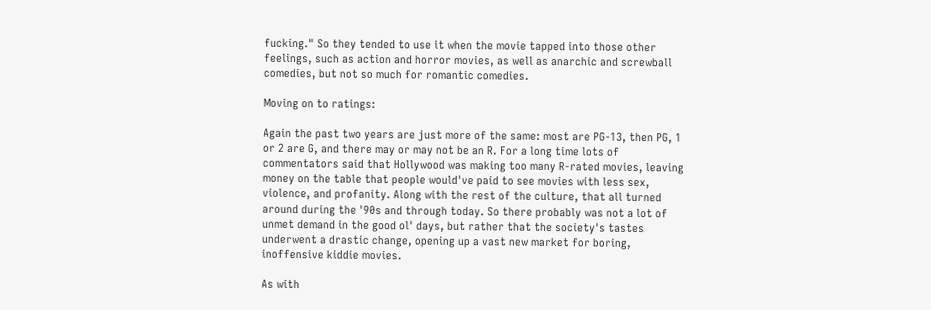fucking." So they tended to use it when the movie tapped into those other feelings, such as action and horror movies, as well as anarchic and screwball comedies, but not so much for romantic comedies.

Moving on to ratings:

Again the past two years are just more of the same: most are PG-13, then PG, 1 or 2 are G, and there may or may not be an R. For a long time lots of commentators said that Hollywood was making too many R-rated movies, leaving money on the table that people would've paid to see movies with less sex, violence, and profanity. Along with the rest of the culture, that all turned around during the '90s and through today. So there probably was not a lot of unmet demand in the good ol' days, but rather that the society's tastes underwent a drastic change, opening up a vast new market for boring, inoffensive kiddie movies.

As with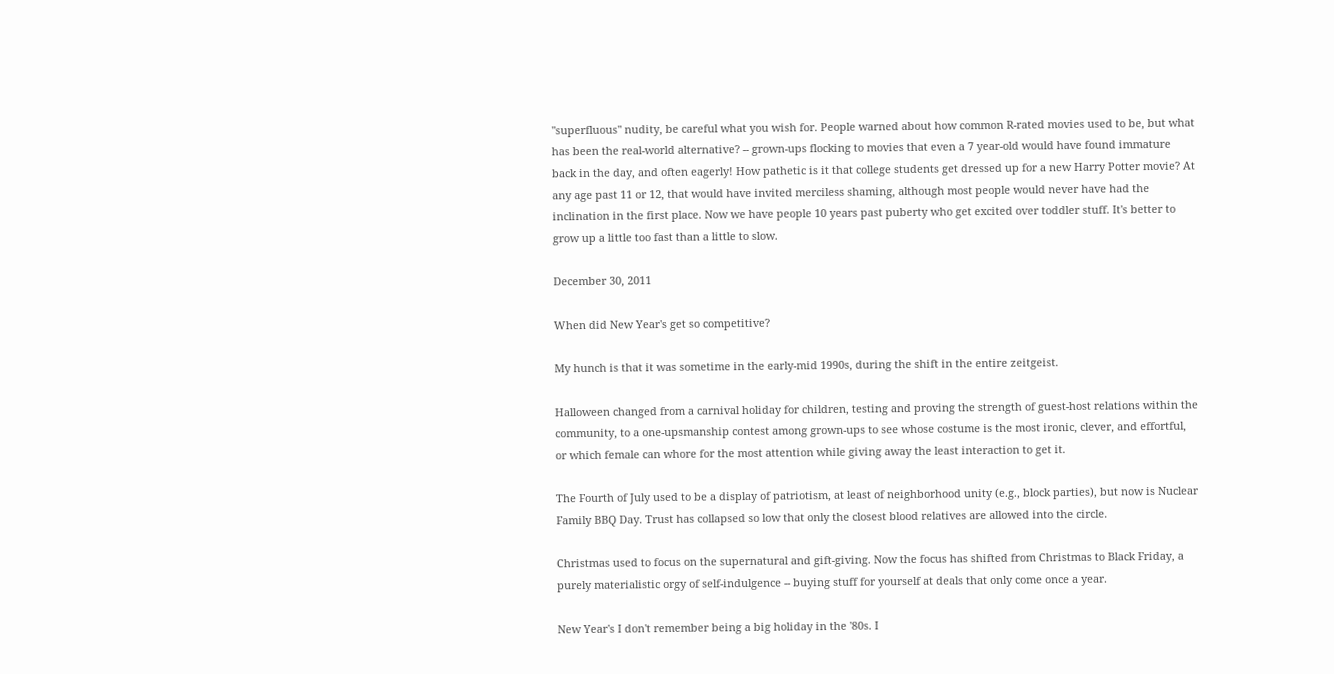"superfluous" nudity, be careful what you wish for. People warned about how common R-rated movies used to be, but what has been the real-world alternative? -- grown-ups flocking to movies that even a 7 year-old would have found immature back in the day, and often eagerly! How pathetic is it that college students get dressed up for a new Harry Potter movie? At any age past 11 or 12, that would have invited merciless shaming, although most people would never have had the inclination in the first place. Now we have people 10 years past puberty who get excited over toddler stuff. It's better to grow up a little too fast than a little to slow.

December 30, 2011

When did New Year's get so competitive?

My hunch is that it was sometime in the early-mid 1990s, during the shift in the entire zeitgeist.

Halloween changed from a carnival holiday for children, testing and proving the strength of guest-host relations within the community, to a one-upsmanship contest among grown-ups to see whose costume is the most ironic, clever, and effortful, or which female can whore for the most attention while giving away the least interaction to get it.

The Fourth of July used to be a display of patriotism, at least of neighborhood unity (e.g., block parties), but now is Nuclear Family BBQ Day. Trust has collapsed so low that only the closest blood relatives are allowed into the circle.

Christmas used to focus on the supernatural and gift-giving. Now the focus has shifted from Christmas to Black Friday, a purely materialistic orgy of self-indulgence -- buying stuff for yourself at deals that only come once a year.

New Year's I don't remember being a big holiday in the '80s. I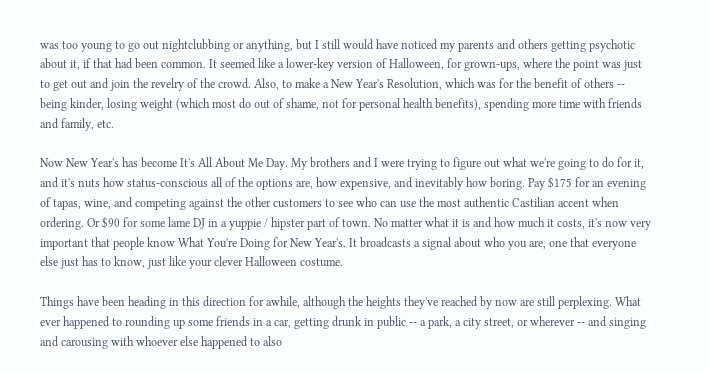was too young to go out nightclubbing or anything, but I still would have noticed my parents and others getting psychotic about it, if that had been common. It seemed like a lower-key version of Halloween, for grown-ups, where the point was just to get out and join the revelry of the crowd. Also, to make a New Year's Resolution, which was for the benefit of others -- being kinder, losing weight (which most do out of shame, not for personal health benefits), spending more time with friends and family, etc.

Now New Year's has become It's All About Me Day. My brothers and I were trying to figure out what we're going to do for it, and it's nuts how status-conscious all of the options are, how expensive, and inevitably how boring. Pay $175 for an evening of tapas, wine, and competing against the other customers to see who can use the most authentic Castilian accent when ordering. Or $90 for some lame DJ in a yuppie / hipster part of town. No matter what it is and how much it costs, it's now very important that people know What You're Doing for New Year's. It broadcasts a signal about who you are, one that everyone else just has to know, just like your clever Halloween costume.

Things have been heading in this direction for awhile, although the heights they've reached by now are still perplexing. What ever happened to rounding up some friends in a car, getting drunk in public -- a park, a city street, or wherever -- and singing and carousing with whoever else happened to also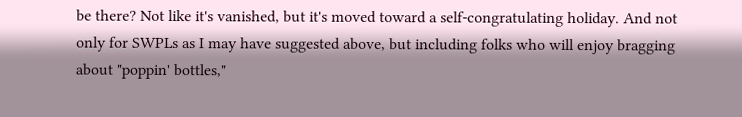be there? Not like it's vanished, but it's moved toward a self-congratulating holiday. And not only for SWPLs as I may have suggested above, but including folks who will enjoy bragging about "poppin' bottles,"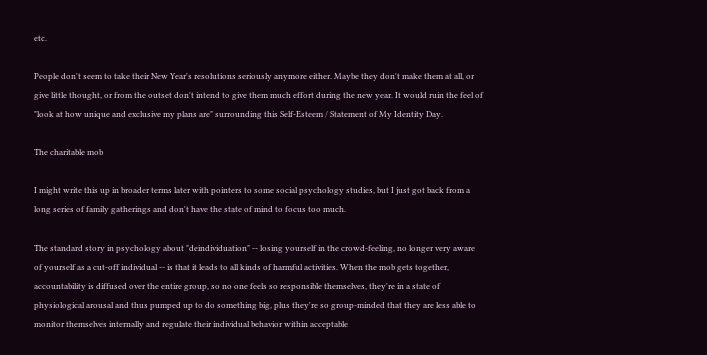etc.

People don't seem to take their New Year's resolutions seriously anymore either. Maybe they don't make them at all, or give little thought, or from the outset don't intend to give them much effort during the new year. It would ruin the feel of "look at how unique and exclusive my plans are" surrounding this Self-Esteem / Statement of My Identity Day.

The charitable mob

I might write this up in broader terms later with pointers to some social psychology studies, but I just got back from a long series of family gatherings and don't have the state of mind to focus too much.

The standard story in psychology about "deindividuation" -- losing yourself in the crowd-feeling, no longer very aware of yourself as a cut-off individual -- is that it leads to all kinds of harmful activities. When the mob gets together, accountability is diffused over the entire group, so no one feels so responsible themselves, they're in a state of physiological arousal and thus pumped up to do something big, plus they're so group-minded that they are less able to monitor themselves internally and regulate their individual behavior within acceptable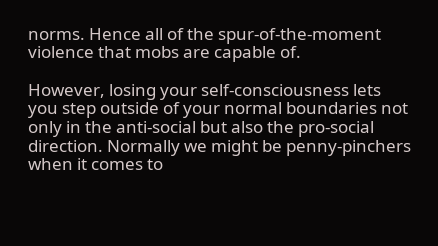norms. Hence all of the spur-of-the-moment violence that mobs are capable of.

However, losing your self-consciousness lets you step outside of your normal boundaries not only in the anti-social but also the pro-social direction. Normally we might be penny-pinchers when it comes to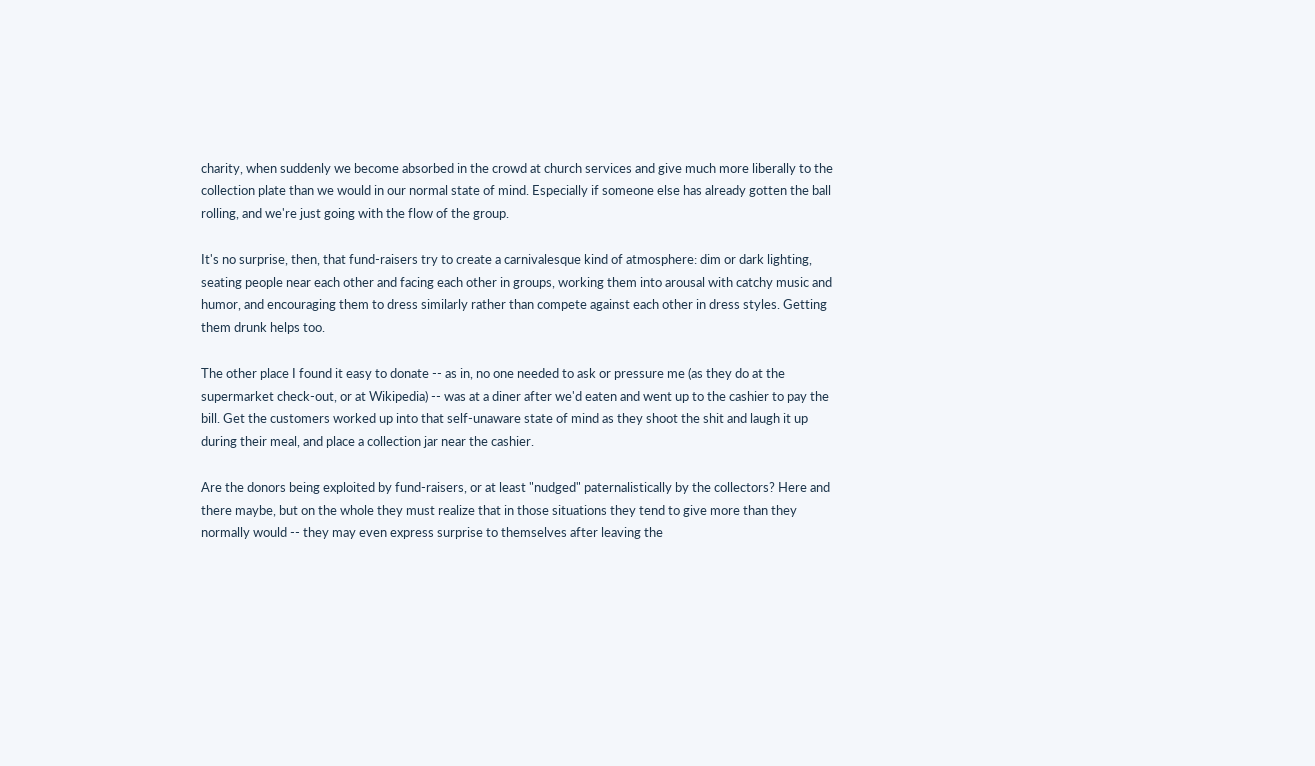charity, when suddenly we become absorbed in the crowd at church services and give much more liberally to the collection plate than we would in our normal state of mind. Especially if someone else has already gotten the ball rolling, and we're just going with the flow of the group.

It's no surprise, then, that fund-raisers try to create a carnivalesque kind of atmosphere: dim or dark lighting, seating people near each other and facing each other in groups, working them into arousal with catchy music and humor, and encouraging them to dress similarly rather than compete against each other in dress styles. Getting them drunk helps too.

The other place I found it easy to donate -- as in, no one needed to ask or pressure me (as they do at the supermarket check-out, or at Wikipedia) -- was at a diner after we'd eaten and went up to the cashier to pay the bill. Get the customers worked up into that self-unaware state of mind as they shoot the shit and laugh it up during their meal, and place a collection jar near the cashier.

Are the donors being exploited by fund-raisers, or at least "nudged" paternalistically by the collectors? Here and there maybe, but on the whole they must realize that in those situations they tend to give more than they normally would -- they may even express surprise to themselves after leaving the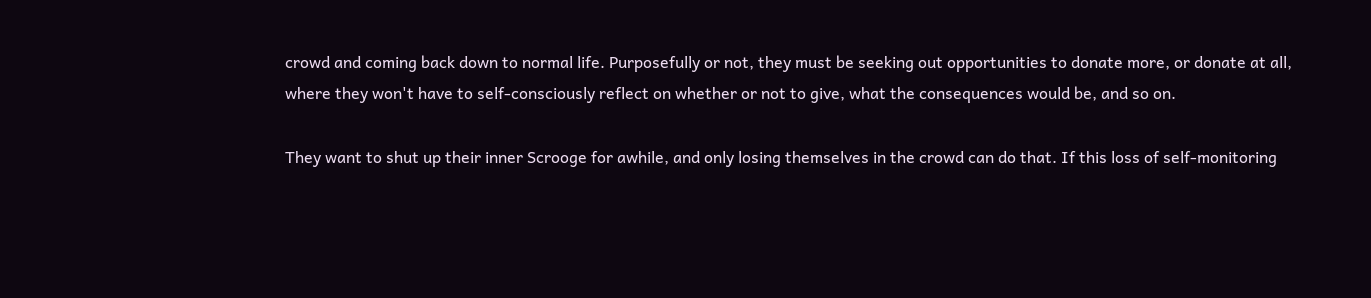crowd and coming back down to normal life. Purposefully or not, they must be seeking out opportunities to donate more, or donate at all, where they won't have to self-consciously reflect on whether or not to give, what the consequences would be, and so on.

They want to shut up their inner Scrooge for awhile, and only losing themselves in the crowd can do that. If this loss of self-monitoring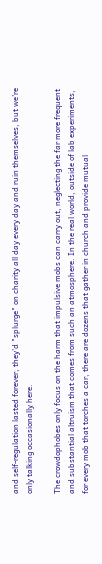and self-regulation lasted forever, they'd "splurge" on charity all day every day and ruin themselves, but we're only talking occasionally here.

The crowdophobes only focus on the harm that impulsive mobs can carry out, neglecting the far more frequent and substantial altruism that comes from such an atmosphere. In the real world, outside of lab experiments, for every mob that torches a car, there are dozens that gather in church and provide mutual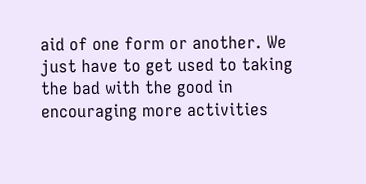aid of one form or another. We just have to get used to taking the bad with the good in encouraging more activities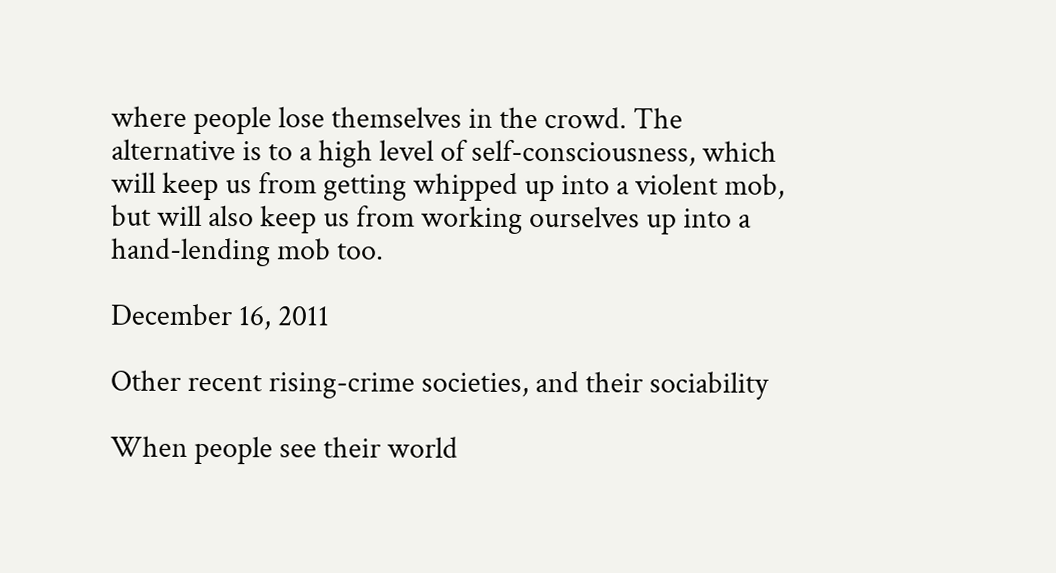where people lose themselves in the crowd. The alternative is to a high level of self-consciousness, which will keep us from getting whipped up into a violent mob, but will also keep us from working ourselves up into a hand-lending mob too.

December 16, 2011

Other recent rising-crime societies, and their sociability

When people see their world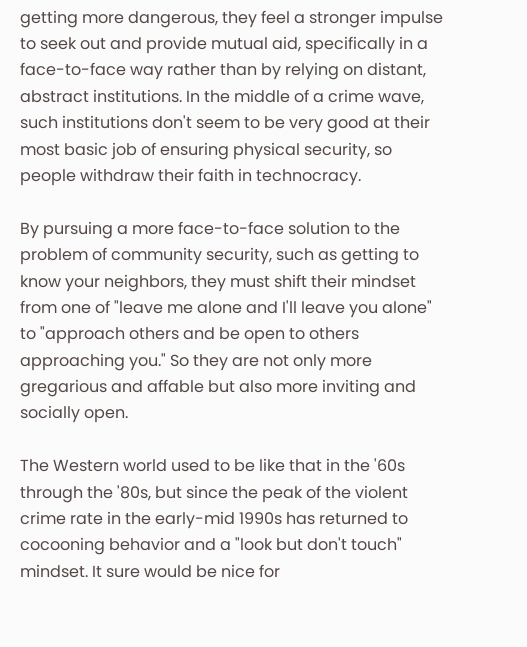getting more dangerous, they feel a stronger impulse to seek out and provide mutual aid, specifically in a face-to-face way rather than by relying on distant, abstract institutions. In the middle of a crime wave, such institutions don't seem to be very good at their most basic job of ensuring physical security, so people withdraw their faith in technocracy.

By pursuing a more face-to-face solution to the problem of community security, such as getting to know your neighbors, they must shift their mindset from one of "leave me alone and I'll leave you alone" to "approach others and be open to others approaching you." So they are not only more gregarious and affable but also more inviting and socially open.

The Western world used to be like that in the '60s through the '80s, but since the peak of the violent crime rate in the early-mid 1990s has returned to cocooning behavior and a "look but don't touch" mindset. It sure would be nice for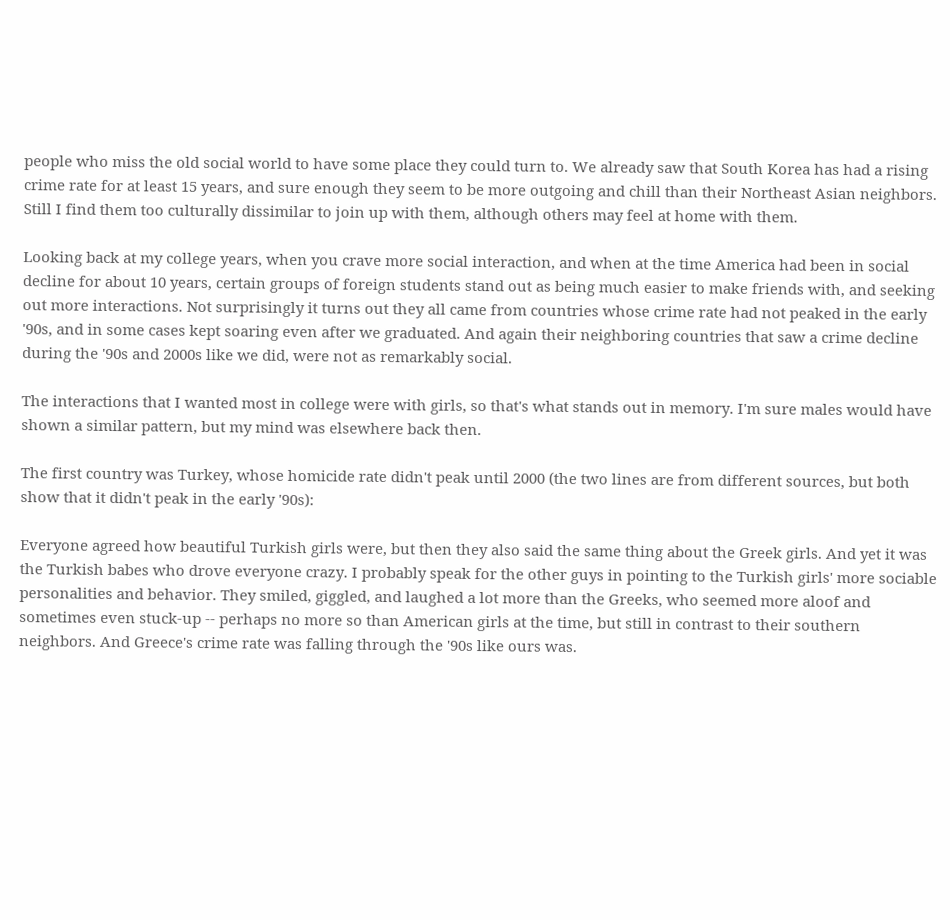people who miss the old social world to have some place they could turn to. We already saw that South Korea has had a rising crime rate for at least 15 years, and sure enough they seem to be more outgoing and chill than their Northeast Asian neighbors. Still I find them too culturally dissimilar to join up with them, although others may feel at home with them.

Looking back at my college years, when you crave more social interaction, and when at the time America had been in social decline for about 10 years, certain groups of foreign students stand out as being much easier to make friends with, and seeking out more interactions. Not surprisingly it turns out they all came from countries whose crime rate had not peaked in the early '90s, and in some cases kept soaring even after we graduated. And again their neighboring countries that saw a crime decline during the '90s and 2000s like we did, were not as remarkably social.

The interactions that I wanted most in college were with girls, so that's what stands out in memory. I'm sure males would have shown a similar pattern, but my mind was elsewhere back then.

The first country was Turkey, whose homicide rate didn't peak until 2000 (the two lines are from different sources, but both show that it didn't peak in the early '90s):

Everyone agreed how beautiful Turkish girls were, but then they also said the same thing about the Greek girls. And yet it was the Turkish babes who drove everyone crazy. I probably speak for the other guys in pointing to the Turkish girls' more sociable personalities and behavior. They smiled, giggled, and laughed a lot more than the Greeks, who seemed more aloof and sometimes even stuck-up -- perhaps no more so than American girls at the time, but still in contrast to their southern neighbors. And Greece's crime rate was falling through the '90s like ours was.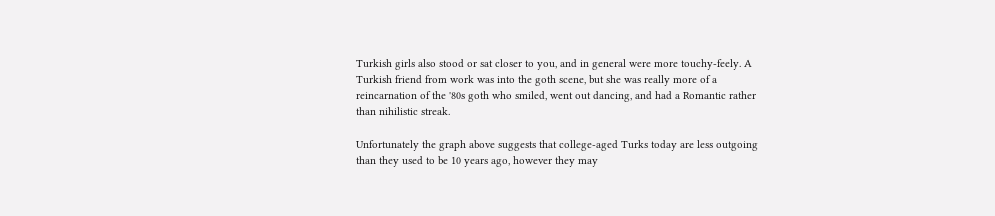Turkish girls also stood or sat closer to you, and in general were more touchy-feely. A Turkish friend from work was into the goth scene, but she was really more of a reincarnation of the '80s goth who smiled, went out dancing, and had a Romantic rather than nihilistic streak.

Unfortunately the graph above suggests that college-aged Turks today are less outgoing than they used to be 10 years ago, however they may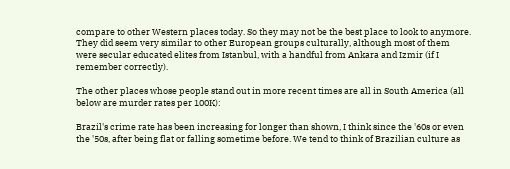compare to other Western places today. So they may not be the best place to look to anymore. They did seem very similar to other European groups culturally, although most of them were secular educated elites from Istanbul, with a handful from Ankara and Izmir (if I remember correctly).

The other places whose people stand out in more recent times are all in South America (all below are murder rates per 100K):

Brazil's crime rate has been increasing for longer than shown, I think since the '60s or even the '50s, after being flat or falling sometime before. We tend to think of Brazilian culture as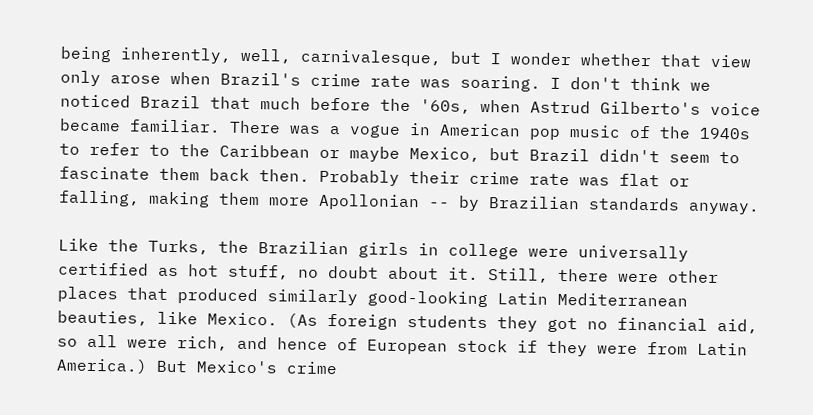being inherently, well, carnivalesque, but I wonder whether that view only arose when Brazil's crime rate was soaring. I don't think we noticed Brazil that much before the '60s, when Astrud Gilberto's voice became familiar. There was a vogue in American pop music of the 1940s to refer to the Caribbean or maybe Mexico, but Brazil didn't seem to fascinate them back then. Probably their crime rate was flat or falling, making them more Apollonian -- by Brazilian standards anyway.

Like the Turks, the Brazilian girls in college were universally certified as hot stuff, no doubt about it. Still, there were other places that produced similarly good-looking Latin Mediterranean beauties, like Mexico. (As foreign students they got no financial aid, so all were rich, and hence of European stock if they were from Latin America.) But Mexico's crime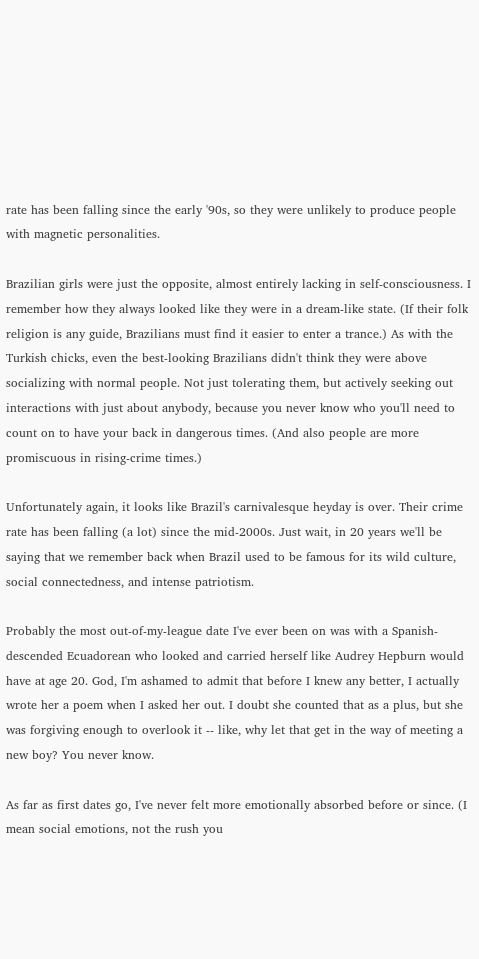rate has been falling since the early '90s, so they were unlikely to produce people with magnetic personalities.

Brazilian girls were just the opposite, almost entirely lacking in self-consciousness. I remember how they always looked like they were in a dream-like state. (If their folk religion is any guide, Brazilians must find it easier to enter a trance.) As with the Turkish chicks, even the best-looking Brazilians didn't think they were above socializing with normal people. Not just tolerating them, but actively seeking out interactions with just about anybody, because you never know who you'll need to count on to have your back in dangerous times. (And also people are more promiscuous in rising-crime times.)

Unfortunately again, it looks like Brazil's carnivalesque heyday is over. Their crime rate has been falling (a lot) since the mid-2000s. Just wait, in 20 years we'll be saying that we remember back when Brazil used to be famous for its wild culture, social connectedness, and intense patriotism.

Probably the most out-of-my-league date I've ever been on was with a Spanish-descended Ecuadorean who looked and carried herself like Audrey Hepburn would have at age 20. God, I'm ashamed to admit that before I knew any better, I actually wrote her a poem when I asked her out. I doubt she counted that as a plus, but she was forgiving enough to overlook it -- like, why let that get in the way of meeting a new boy? You never know.

As far as first dates go, I've never felt more emotionally absorbed before or since. (I mean social emotions, not the rush you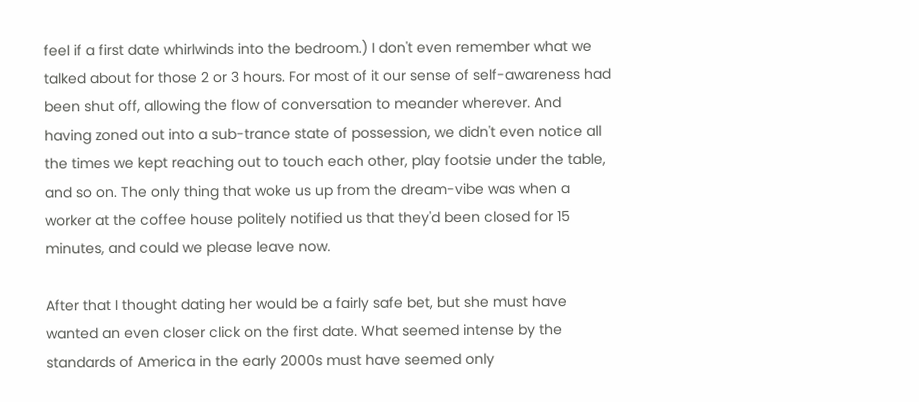feel if a first date whirlwinds into the bedroom.) I don't even remember what we talked about for those 2 or 3 hours. For most of it our sense of self-awareness had been shut off, allowing the flow of conversation to meander wherever. And having zoned out into a sub-trance state of possession, we didn't even notice all the times we kept reaching out to touch each other, play footsie under the table, and so on. The only thing that woke us up from the dream-vibe was when a worker at the coffee house politely notified us that they'd been closed for 15 minutes, and could we please leave now.

After that I thought dating her would be a fairly safe bet, but she must have wanted an even closer click on the first date. What seemed intense by the standards of America in the early 2000s must have seemed only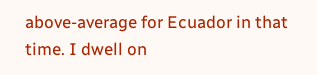above-average for Ecuador in that time. I dwell on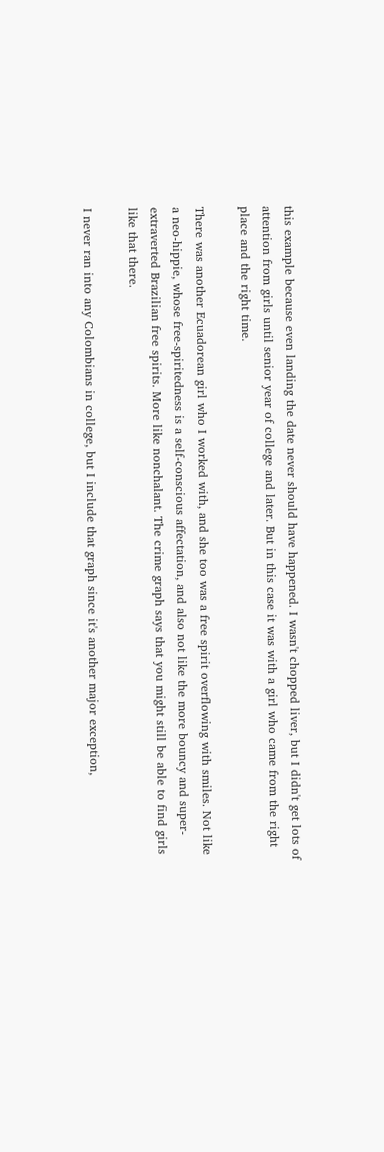this example because even landing the date never should have happened. I wasn't chopped liver, but I didn't get lots of attention from girls until senior year of college and later. But in this case it was with a girl who came from the right place and the right time.

There was another Ecuadorean girl who I worked with, and she too was a free spirit overflowing with smiles. Not like a neo-hippie, whose free-spiritedness is a self-conscious affectation, and also not like the more bouncy and super-extraverted Brazilian free spirits. More like nonchalant. The crime graph says that you might still be able to find girls like that there.

I never ran into any Colombians in college, but I include that graph since it's another major exception,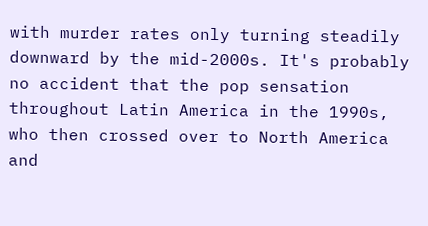with murder rates only turning steadily downward by the mid-2000s. It's probably no accident that the pop sensation throughout Latin America in the 1990s, who then crossed over to North America and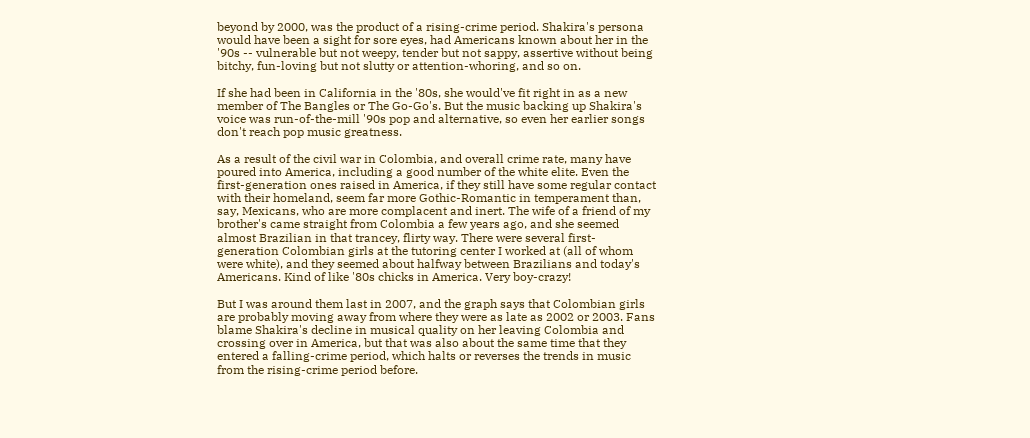beyond by 2000, was the product of a rising-crime period. Shakira's persona would have been a sight for sore eyes, had Americans known about her in the '90s -- vulnerable but not weepy, tender but not sappy, assertive without being bitchy, fun-loving but not slutty or attention-whoring, and so on.

If she had been in California in the '80s, she would've fit right in as a new member of The Bangles or The Go-Go's. But the music backing up Shakira's voice was run-of-the-mill '90s pop and alternative, so even her earlier songs don't reach pop music greatness.

As a result of the civil war in Colombia, and overall crime rate, many have poured into America, including a good number of the white elite. Even the first-generation ones raised in America, if they still have some regular contact with their homeland, seem far more Gothic-Romantic in temperament than, say, Mexicans, who are more complacent and inert. The wife of a friend of my brother's came straight from Colombia a few years ago, and she seemed almost Brazilian in that trancey, flirty way. There were several first-generation Colombian girls at the tutoring center I worked at (all of whom were white), and they seemed about halfway between Brazilians and today's Americans. Kind of like '80s chicks in America. Very boy-crazy!

But I was around them last in 2007, and the graph says that Colombian girls are probably moving away from where they were as late as 2002 or 2003. Fans blame Shakira's decline in musical quality on her leaving Colombia and crossing over in America, but that was also about the same time that they entered a falling-crime period, which halts or reverses the trends in music from the rising-crime period before.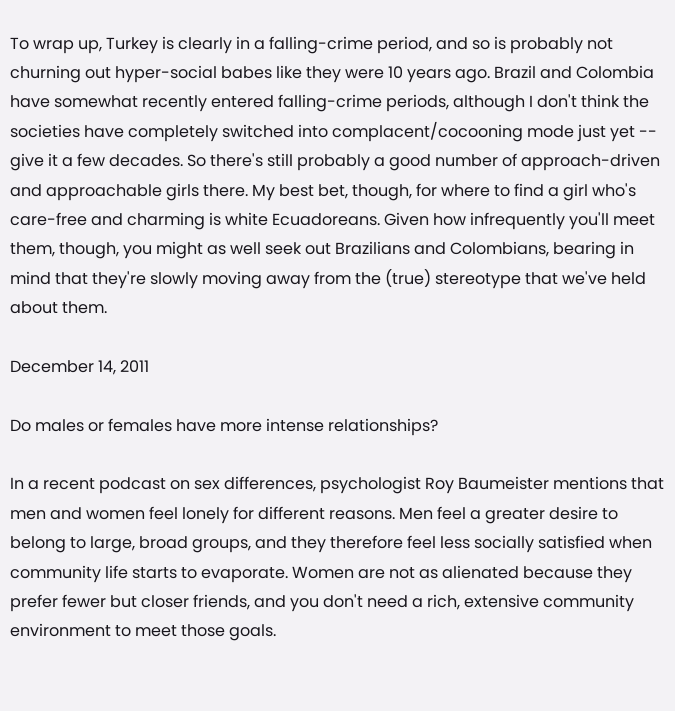To wrap up, Turkey is clearly in a falling-crime period, and so is probably not churning out hyper-social babes like they were 10 years ago. Brazil and Colombia have somewhat recently entered falling-crime periods, although I don't think the societies have completely switched into complacent/cocooning mode just yet -- give it a few decades. So there's still probably a good number of approach-driven and approachable girls there. My best bet, though, for where to find a girl who's care-free and charming is white Ecuadoreans. Given how infrequently you'll meet them, though, you might as well seek out Brazilians and Colombians, bearing in mind that they're slowly moving away from the (true) stereotype that we've held about them.

December 14, 2011

Do males or females have more intense relationships?

In a recent podcast on sex differences, psychologist Roy Baumeister mentions that men and women feel lonely for different reasons. Men feel a greater desire to belong to large, broad groups, and they therefore feel less socially satisfied when community life starts to evaporate. Women are not as alienated because they prefer fewer but closer friends, and you don't need a rich, extensive community environment to meet those goals.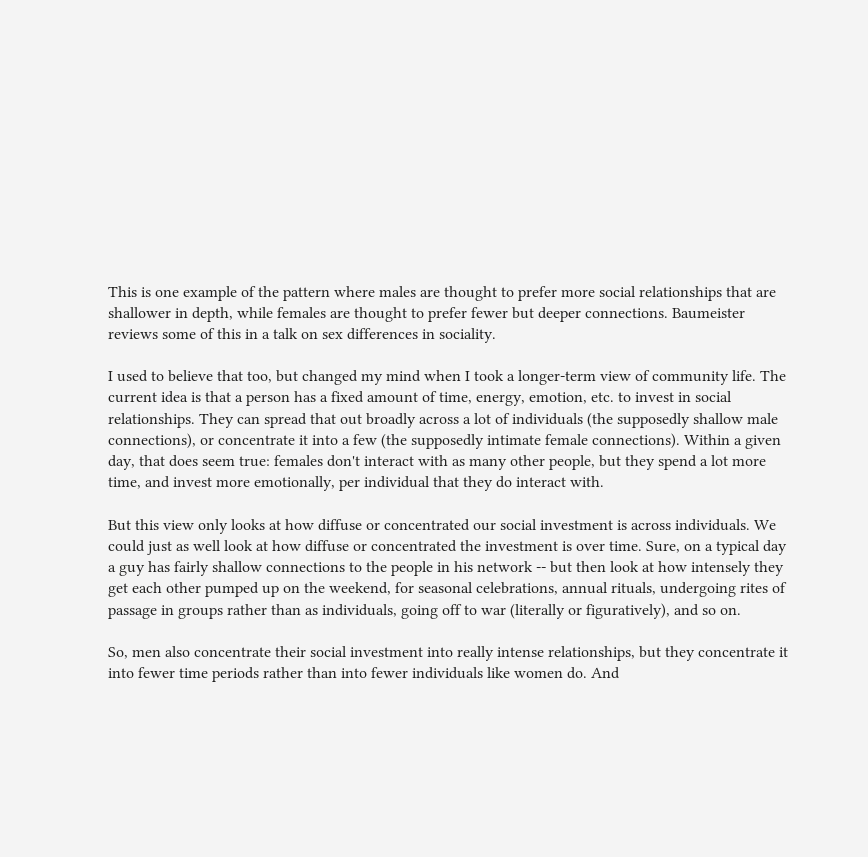This is one example of the pattern where males are thought to prefer more social relationships that are shallower in depth, while females are thought to prefer fewer but deeper connections. Baumeister reviews some of this in a talk on sex differences in sociality.

I used to believe that too, but changed my mind when I took a longer-term view of community life. The current idea is that a person has a fixed amount of time, energy, emotion, etc. to invest in social relationships. They can spread that out broadly across a lot of individuals (the supposedly shallow male connections), or concentrate it into a few (the supposedly intimate female connections). Within a given day, that does seem true: females don't interact with as many other people, but they spend a lot more time, and invest more emotionally, per individual that they do interact with.

But this view only looks at how diffuse or concentrated our social investment is across individuals. We could just as well look at how diffuse or concentrated the investment is over time. Sure, on a typical day a guy has fairly shallow connections to the people in his network -- but then look at how intensely they get each other pumped up on the weekend, for seasonal celebrations, annual rituals, undergoing rites of passage in groups rather than as individuals, going off to war (literally or figuratively), and so on.

So, men also concentrate their social investment into really intense relationships, but they concentrate it into fewer time periods rather than into fewer individuals like women do. And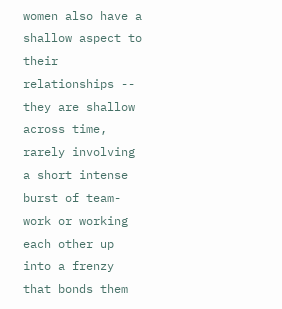women also have a shallow aspect to their relationships -- they are shallow across time, rarely involving a short intense burst of team-work or working each other up into a frenzy that bonds them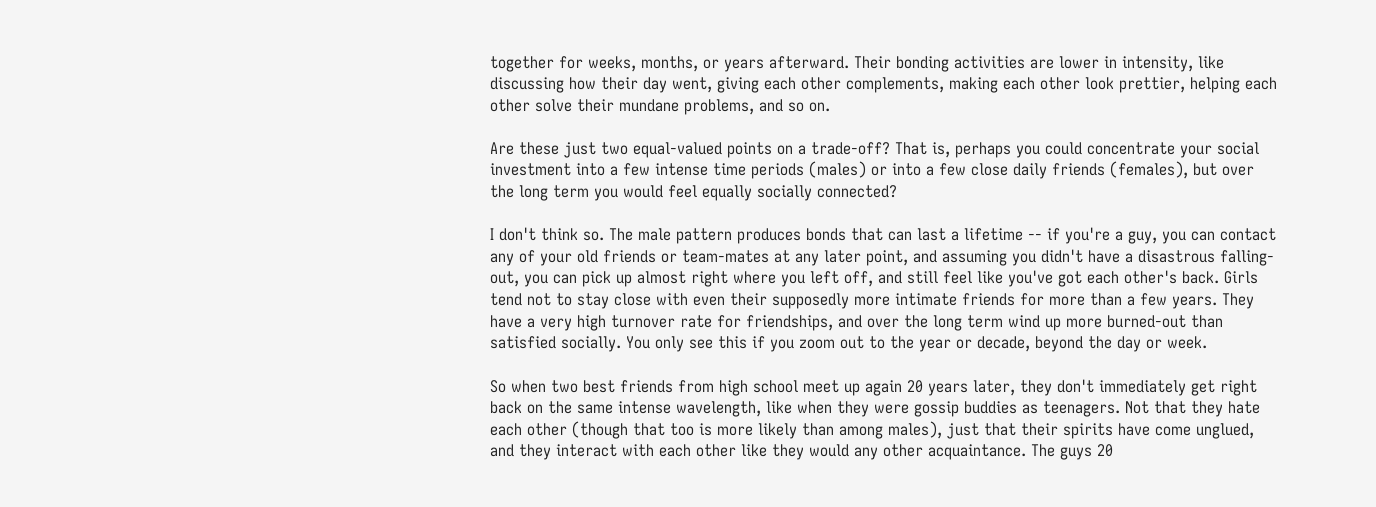together for weeks, months, or years afterward. Their bonding activities are lower in intensity, like discussing how their day went, giving each other complements, making each other look prettier, helping each other solve their mundane problems, and so on.

Are these just two equal-valued points on a trade-off? That is, perhaps you could concentrate your social investment into a few intense time periods (males) or into a few close daily friends (females), but over the long term you would feel equally socially connected?

I don't think so. The male pattern produces bonds that can last a lifetime -- if you're a guy, you can contact any of your old friends or team-mates at any later point, and assuming you didn't have a disastrous falling-out, you can pick up almost right where you left off, and still feel like you've got each other's back. Girls tend not to stay close with even their supposedly more intimate friends for more than a few years. They have a very high turnover rate for friendships, and over the long term wind up more burned-out than satisfied socially. You only see this if you zoom out to the year or decade, beyond the day or week.

So when two best friends from high school meet up again 20 years later, they don't immediately get right back on the same intense wavelength, like when they were gossip buddies as teenagers. Not that they hate each other (though that too is more likely than among males), just that their spirits have come unglued, and they interact with each other like they would any other acquaintance. The guys 20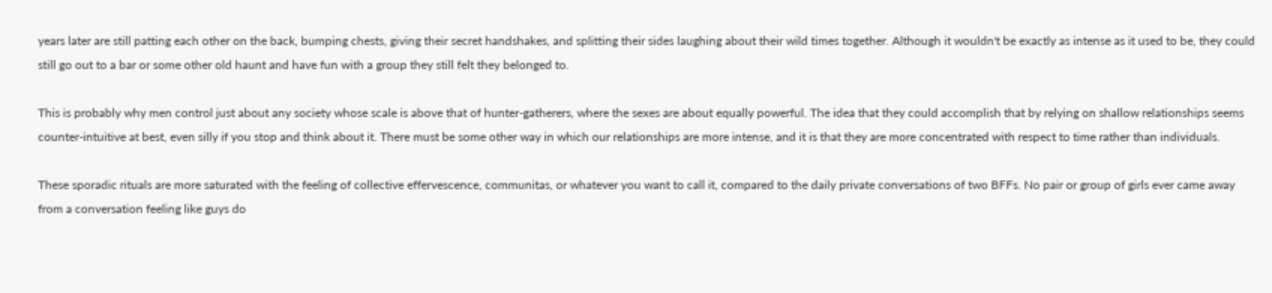years later are still patting each other on the back, bumping chests, giving their secret handshakes, and splitting their sides laughing about their wild times together. Although it wouldn't be exactly as intense as it used to be, they could still go out to a bar or some other old haunt and have fun with a group they still felt they belonged to.

This is probably why men control just about any society whose scale is above that of hunter-gatherers, where the sexes are about equally powerful. The idea that they could accomplish that by relying on shallow relationships seems counter-intuitive at best, even silly if you stop and think about it. There must be some other way in which our relationships are more intense, and it is that they are more concentrated with respect to time rather than individuals.

These sporadic rituals are more saturated with the feeling of collective effervescence, communitas, or whatever you want to call it, compared to the daily private conversations of two BFFs. No pair or group of girls ever came away from a conversation feeling like guys do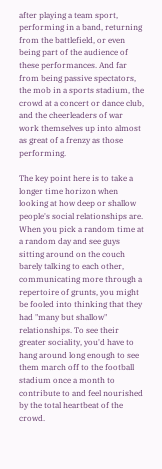after playing a team sport, performing in a band, returning from the battlefield, or even being part of the audience of these performances. And far from being passive spectators, the mob in a sports stadium, the crowd at a concert or dance club, and the cheerleaders of war work themselves up into almost as great of a frenzy as those performing.

The key point here is to take a longer time horizon when looking at how deep or shallow people's social relationships are. When you pick a random time at a random day and see guys sitting around on the couch barely talking to each other, communicating more through a repertoire of grunts, you might be fooled into thinking that they had "many but shallow" relationships. To see their greater sociality, you'd have to hang around long enough to see them march off to the football stadium once a month to contribute to and feel nourished by the total heartbeat of the crowd.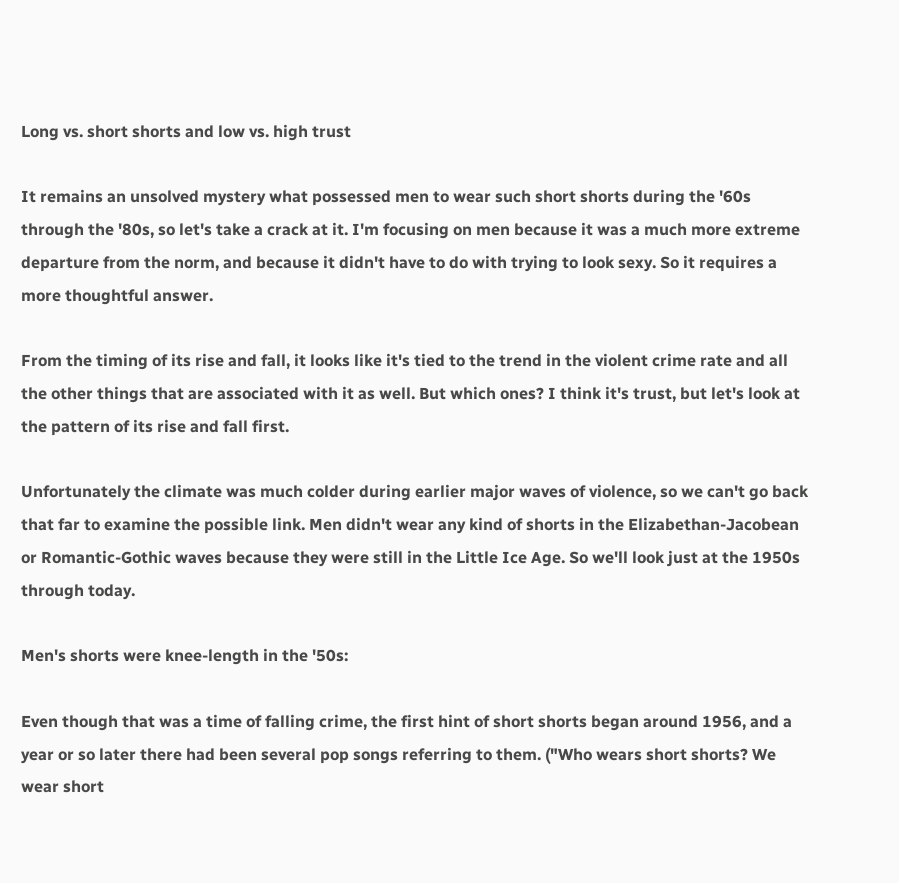Long vs. short shorts and low vs. high trust

It remains an unsolved mystery what possessed men to wear such short shorts during the '60s through the '80s, so let's take a crack at it. I'm focusing on men because it was a much more extreme departure from the norm, and because it didn't have to do with trying to look sexy. So it requires a more thoughtful answer.

From the timing of its rise and fall, it looks like it's tied to the trend in the violent crime rate and all the other things that are associated with it as well. But which ones? I think it's trust, but let's look at the pattern of its rise and fall first.

Unfortunately the climate was much colder during earlier major waves of violence, so we can't go back that far to examine the possible link. Men didn't wear any kind of shorts in the Elizabethan-Jacobean or Romantic-Gothic waves because they were still in the Little Ice Age. So we'll look just at the 1950s through today.

Men's shorts were knee-length in the '50s:

Even though that was a time of falling crime, the first hint of short shorts began around 1956, and a year or so later there had been several pop songs referring to them. ("Who wears short shorts? We wear short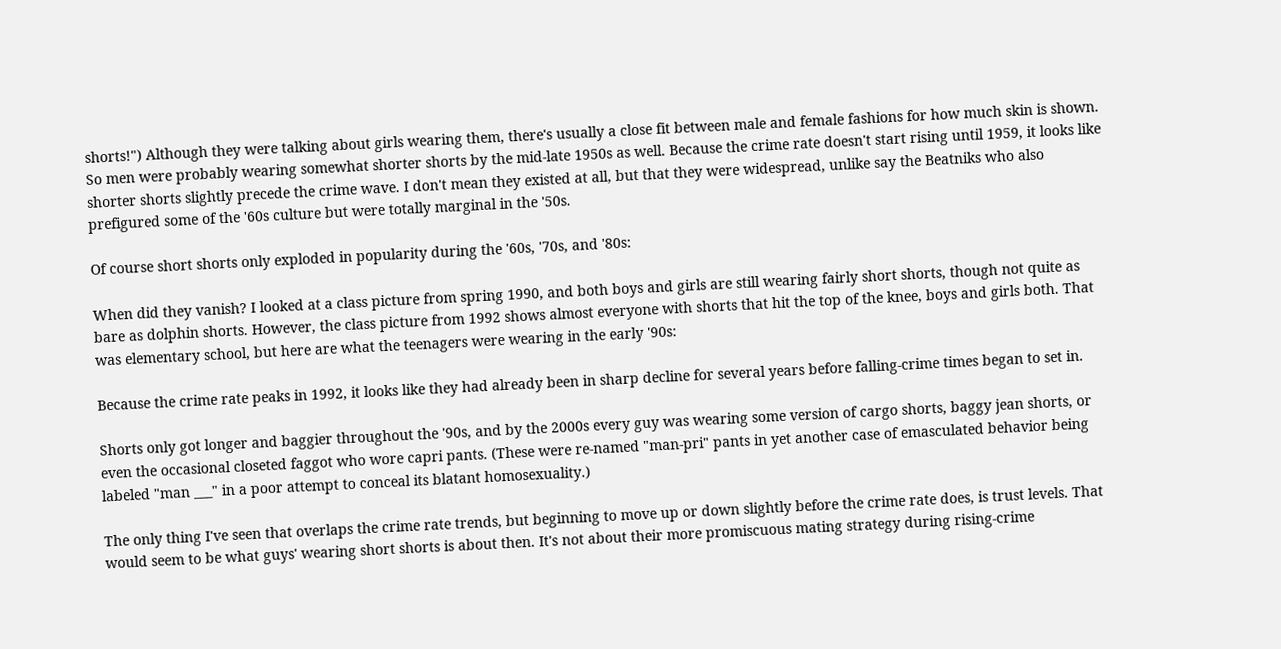shorts!") Although they were talking about girls wearing them, there's usually a close fit between male and female fashions for how much skin is shown. So men were probably wearing somewhat shorter shorts by the mid-late 1950s as well. Because the crime rate doesn't start rising until 1959, it looks like shorter shorts slightly precede the crime wave. I don't mean they existed at all, but that they were widespread, unlike say the Beatniks who also prefigured some of the '60s culture but were totally marginal in the '50s.

Of course short shorts only exploded in popularity during the '60s, '70s, and '80s:

When did they vanish? I looked at a class picture from spring 1990, and both boys and girls are still wearing fairly short shorts, though not quite as bare as dolphin shorts. However, the class picture from 1992 shows almost everyone with shorts that hit the top of the knee, boys and girls both. That was elementary school, but here are what the teenagers were wearing in the early '90s:

Because the crime rate peaks in 1992, it looks like they had already been in sharp decline for several years before falling-crime times began to set in.

Shorts only got longer and baggier throughout the '90s, and by the 2000s every guy was wearing some version of cargo shorts, baggy jean shorts, or even the occasional closeted faggot who wore capri pants. (These were re-named "man-pri" pants in yet another case of emasculated behavior being labeled "man ___" in a poor attempt to conceal its blatant homosexuality.)

The only thing I've seen that overlaps the crime rate trends, but beginning to move up or down slightly before the crime rate does, is trust levels. That would seem to be what guys' wearing short shorts is about then. It's not about their more promiscuous mating strategy during rising-crime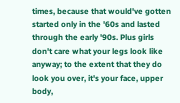times, because that would've gotten started only in the '60s and lasted through the early '90s. Plus girls don't care what your legs look like anyway; to the extent that they do look you over, it's your face, upper body,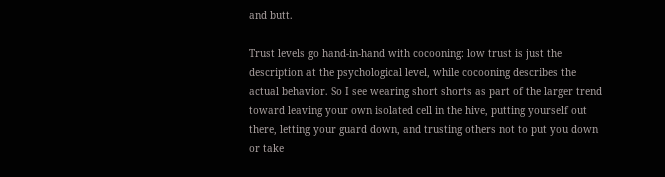and butt.

Trust levels go hand-in-hand with cocooning: low trust is just the description at the psychological level, while cocooning describes the actual behavior. So I see wearing short shorts as part of the larger trend toward leaving your own isolated cell in the hive, putting yourself out there, letting your guard down, and trusting others not to put you down or take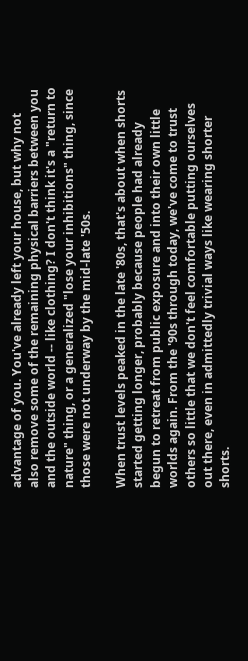advantage of you. You've already left your house, but why not also remove some of the remaining physical barriers between you and the outside world -- like clothing? I don't think it's a "return to nature" thing, or a generalized "lose your inhibitions" thing, since those were not underway by the mid-late '50s.

When trust levels peaked in the late '80s, that's about when shorts started getting longer, probably because people had already begun to retreat from public exposure and into their own little worlds again. From the '90s through today, we've come to trust others so little that we don't feel comfortable putting ourselves out there, even in admittedly trivial ways like wearing shorter shorts.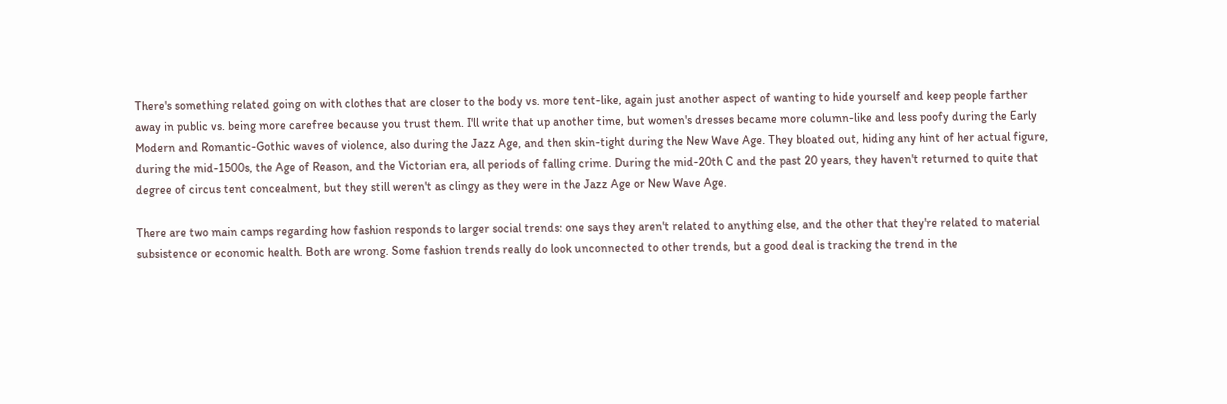There's something related going on with clothes that are closer to the body vs. more tent-like, again just another aspect of wanting to hide yourself and keep people farther away in public vs. being more carefree because you trust them. I'll write that up another time, but women's dresses became more column-like and less poofy during the Early Modern and Romantic-Gothic waves of violence, also during the Jazz Age, and then skin-tight during the New Wave Age. They bloated out, hiding any hint of her actual figure, during the mid-1500s, the Age of Reason, and the Victorian era, all periods of falling crime. During the mid-20th C and the past 20 years, they haven't returned to quite that degree of circus tent concealment, but they still weren't as clingy as they were in the Jazz Age or New Wave Age.

There are two main camps regarding how fashion responds to larger social trends: one says they aren't related to anything else, and the other that they're related to material subsistence or economic health. Both are wrong. Some fashion trends really do look unconnected to other trends, but a good deal is tracking the trend in the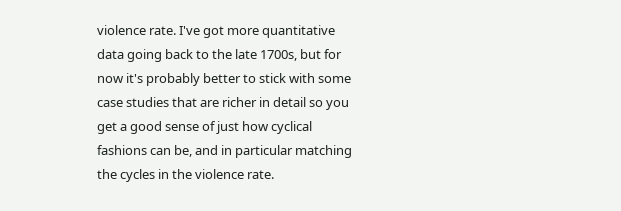violence rate. I've got more quantitative data going back to the late 1700s, but for now it's probably better to stick with some case studies that are richer in detail so you get a good sense of just how cyclical fashions can be, and in particular matching the cycles in the violence rate.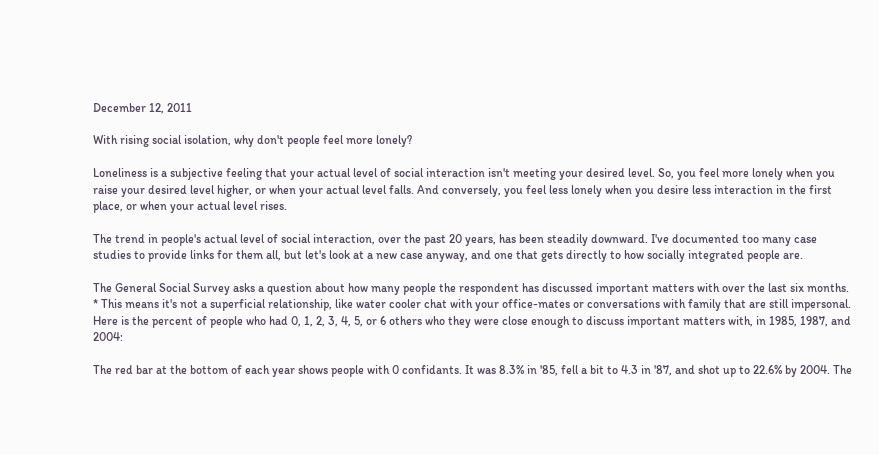December 12, 2011

With rising social isolation, why don't people feel more lonely?

Loneliness is a subjective feeling that your actual level of social interaction isn't meeting your desired level. So, you feel more lonely when you raise your desired level higher, or when your actual level falls. And conversely, you feel less lonely when you desire less interaction in the first place, or when your actual level rises.

The trend in people's actual level of social interaction, over the past 20 years, has been steadily downward. I've documented too many case studies to provide links for them all, but let's look at a new case anyway, and one that gets directly to how socially integrated people are.

The General Social Survey asks a question about how many people the respondent has discussed important matters with over the last six months. * This means it's not a superficial relationship, like water cooler chat with your office-mates or conversations with family that are still impersonal. Here is the percent of people who had 0, 1, 2, 3, 4, 5, or 6 others who they were close enough to discuss important matters with, in 1985, 1987, and 2004:

The red bar at the bottom of each year shows people with 0 confidants. It was 8.3% in '85, fell a bit to 4.3 in '87, and shot up to 22.6% by 2004. The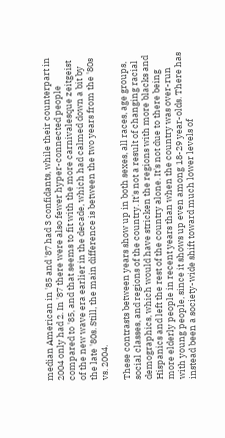median American in '85 and '87 had 3 confidants, while their counterpart in 2004 only had 2. In '87 there were also fewer hyper-connected people compared to '85, and that seems to fit with the more carnivalesque zeitgeist of the new wave era earlier in the decade, which had calmed down a bit by the late '80s. Still, the main difference is between the two years from the '80s vs. 2004.

These contrasts between years show up in both sexes, all races, age groups, social classes, and regions of the country. It's not a result of changing racial demographics, which would have stricken the regions with more blacks and Hispanics and left the rest of the country alone. It's not due to there being more elderly people in recent years than when the country was over-run with young people, since it shows up even among 18-29 year-olds. There has instead been a society-wide shift toward much lower levels of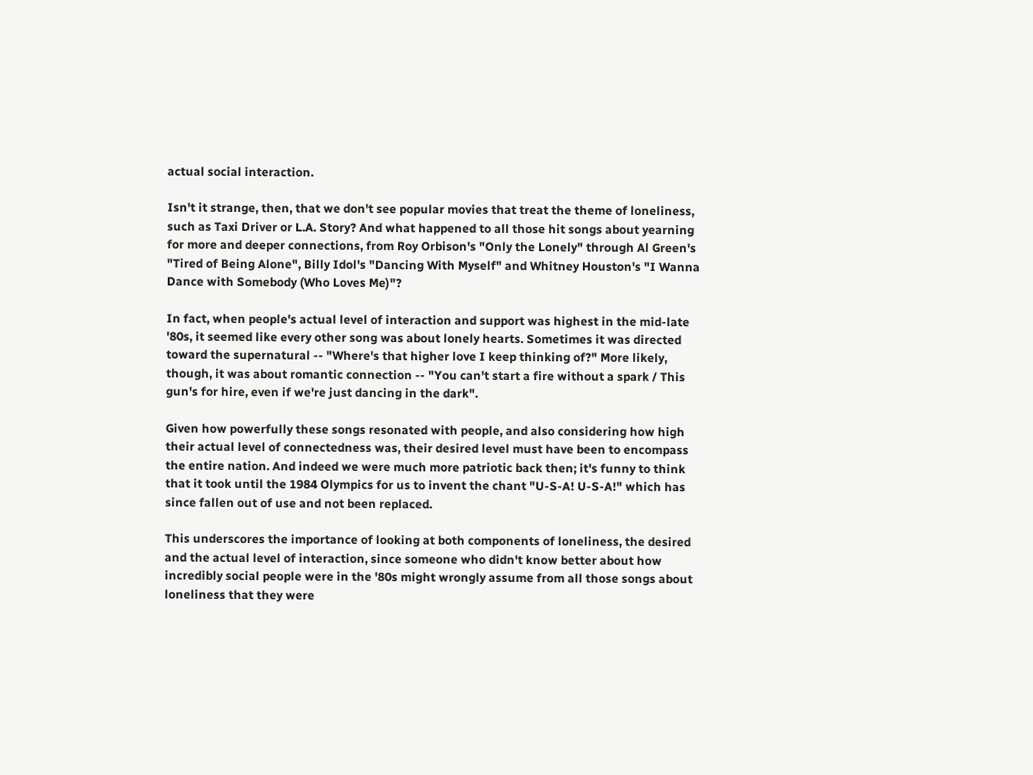actual social interaction.

Isn't it strange, then, that we don't see popular movies that treat the theme of loneliness, such as Taxi Driver or L.A. Story? And what happened to all those hit songs about yearning for more and deeper connections, from Roy Orbison's "Only the Lonely" through Al Green's "Tired of Being Alone", Billy Idol's "Dancing With Myself" and Whitney Houston's "I Wanna Dance with Somebody (Who Loves Me)"?

In fact, when people's actual level of interaction and support was highest in the mid-late '80s, it seemed like every other song was about lonely hearts. Sometimes it was directed toward the supernatural -- "Where's that higher love I keep thinking of?" More likely, though, it was about romantic connection -- "You can't start a fire without a spark / This gun's for hire, even if we're just dancing in the dark".

Given how powerfully these songs resonated with people, and also considering how high their actual level of connectedness was, their desired level must have been to encompass the entire nation. And indeed we were much more patriotic back then; it's funny to think that it took until the 1984 Olympics for us to invent the chant "U-S-A! U-S-A!" which has since fallen out of use and not been replaced.

This underscores the importance of looking at both components of loneliness, the desired and the actual level of interaction, since someone who didn't know better about how incredibly social people were in the '80s might wrongly assume from all those songs about loneliness that they were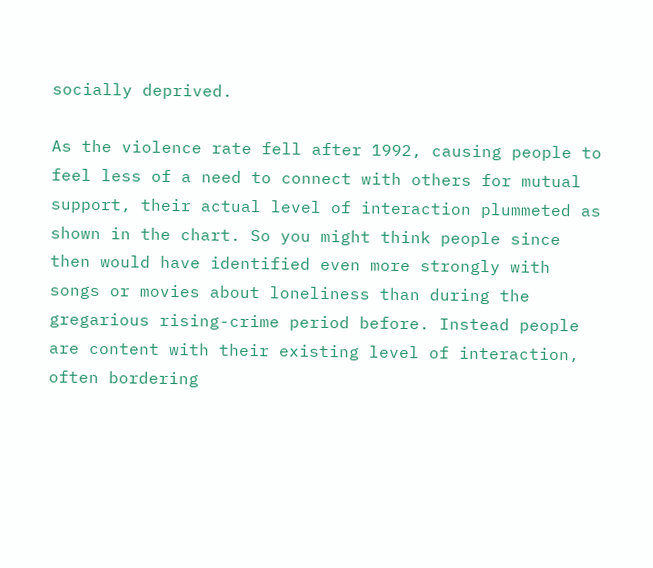socially deprived.

As the violence rate fell after 1992, causing people to feel less of a need to connect with others for mutual support, their actual level of interaction plummeted as shown in the chart. So you might think people since then would have identified even more strongly with songs or movies about loneliness than during the gregarious rising-crime period before. Instead people are content with their existing level of interaction, often bordering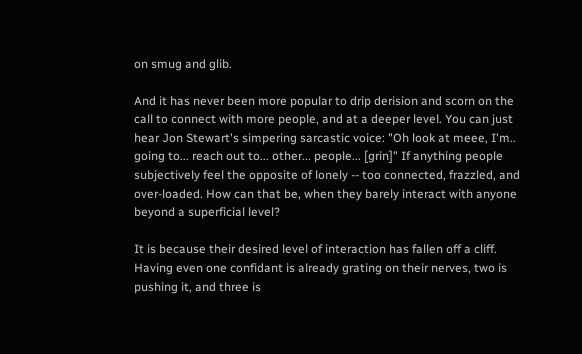on smug and glib.

And it has never been more popular to drip derision and scorn on the call to connect with more people, and at a deeper level. You can just hear Jon Stewart's simpering sarcastic voice: "Oh look at meee, I'm.. going to... reach out to... other... people... [grin]" If anything people subjectively feel the opposite of lonely -- too connected, frazzled, and over-loaded. How can that be, when they barely interact with anyone beyond a superficial level?

It is because their desired level of interaction has fallen off a cliff. Having even one confidant is already grating on their nerves, two is pushing it, and three is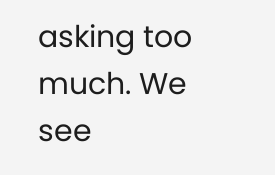asking too much. We see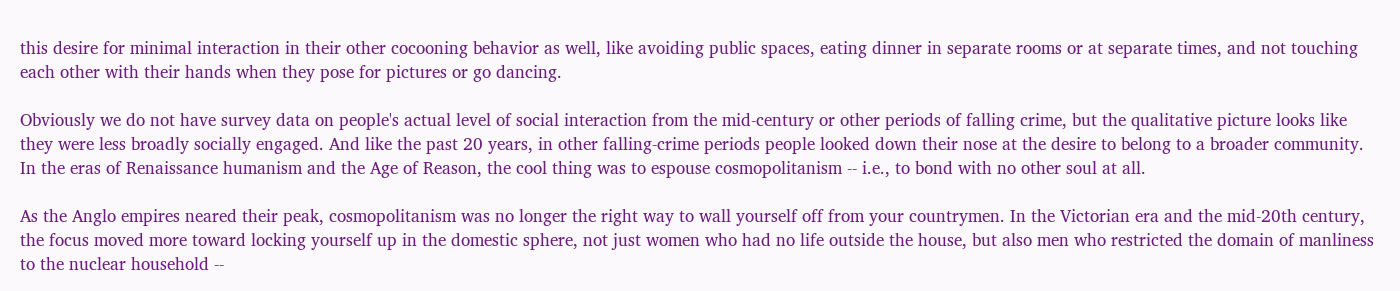this desire for minimal interaction in their other cocooning behavior as well, like avoiding public spaces, eating dinner in separate rooms or at separate times, and not touching each other with their hands when they pose for pictures or go dancing.

Obviously we do not have survey data on people's actual level of social interaction from the mid-century or other periods of falling crime, but the qualitative picture looks like they were less broadly socially engaged. And like the past 20 years, in other falling-crime periods people looked down their nose at the desire to belong to a broader community. In the eras of Renaissance humanism and the Age of Reason, the cool thing was to espouse cosmopolitanism -- i.e., to bond with no other soul at all.

As the Anglo empires neared their peak, cosmopolitanism was no longer the right way to wall yourself off from your countrymen. In the Victorian era and the mid-20th century, the focus moved more toward locking yourself up in the domestic sphere, not just women who had no life outside the house, but also men who restricted the domain of manliness to the nuclear household --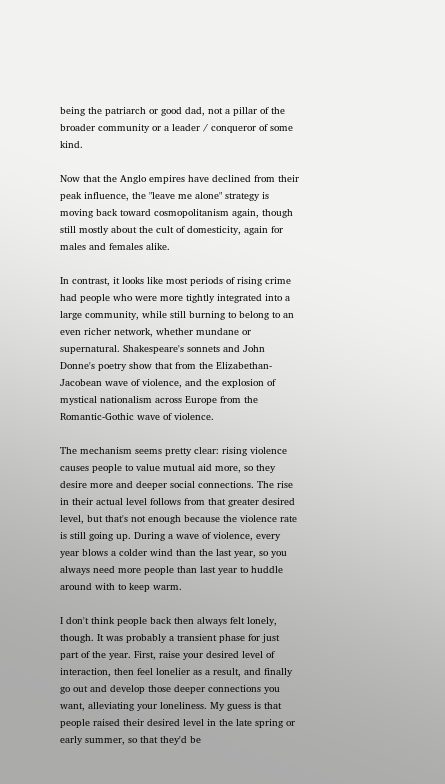being the patriarch or good dad, not a pillar of the broader community or a leader / conqueror of some kind.

Now that the Anglo empires have declined from their peak influence, the "leave me alone" strategy is moving back toward cosmopolitanism again, though still mostly about the cult of domesticity, again for males and females alike.

In contrast, it looks like most periods of rising crime had people who were more tightly integrated into a large community, while still burning to belong to an even richer network, whether mundane or supernatural. Shakespeare's sonnets and John Donne's poetry show that from the Elizabethan-Jacobean wave of violence, and the explosion of mystical nationalism across Europe from the Romantic-Gothic wave of violence.

The mechanism seems pretty clear: rising violence causes people to value mutual aid more, so they desire more and deeper social connections. The rise in their actual level follows from that greater desired level, but that's not enough because the violence rate is still going up. During a wave of violence, every year blows a colder wind than the last year, so you always need more people than last year to huddle around with to keep warm.

I don't think people back then always felt lonely, though. It was probably a transient phase for just part of the year. First, raise your desired level of interaction, then feel lonelier as a result, and finally go out and develop those deeper connections you want, alleviating your loneliness. My guess is that people raised their desired level in the late spring or early summer, so that they'd be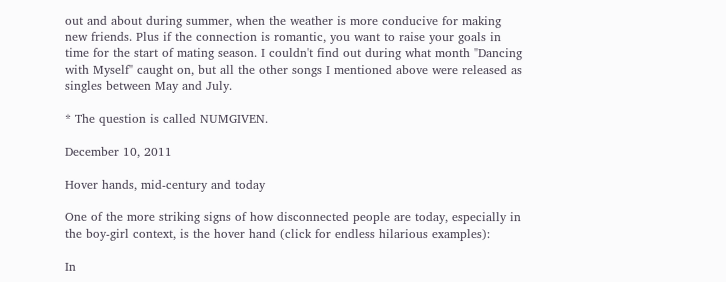out and about during summer, when the weather is more conducive for making new friends. Plus if the connection is romantic, you want to raise your goals in time for the start of mating season. I couldn't find out during what month "Dancing with Myself" caught on, but all the other songs I mentioned above were released as singles between May and July.

* The question is called NUMGIVEN.

December 10, 2011

Hover hands, mid-century and today

One of the more striking signs of how disconnected people are today, especially in the boy-girl context, is the hover hand (click for endless hilarious examples):

In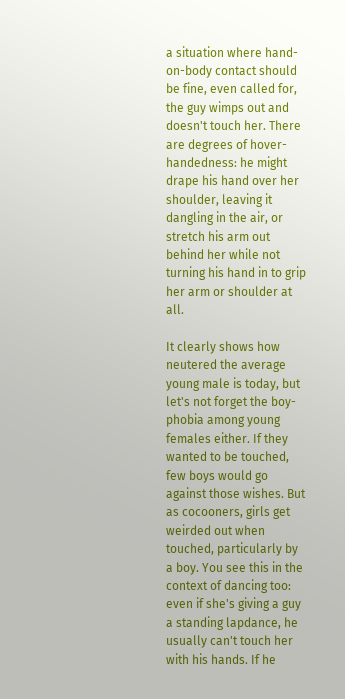a situation where hand-on-body contact should be fine, even called for, the guy wimps out and doesn't touch her. There are degrees of hover-handedness: he might drape his hand over her shoulder, leaving it dangling in the air, or stretch his arm out behind her while not turning his hand in to grip her arm or shoulder at all.

It clearly shows how neutered the average young male is today, but let's not forget the boy-phobia among young females either. If they wanted to be touched, few boys would go against those wishes. But as cocooners, girls get weirded out when touched, particularly by a boy. You see this in the context of dancing too: even if she's giving a guy a standing lapdance, he usually can't touch her with his hands. If he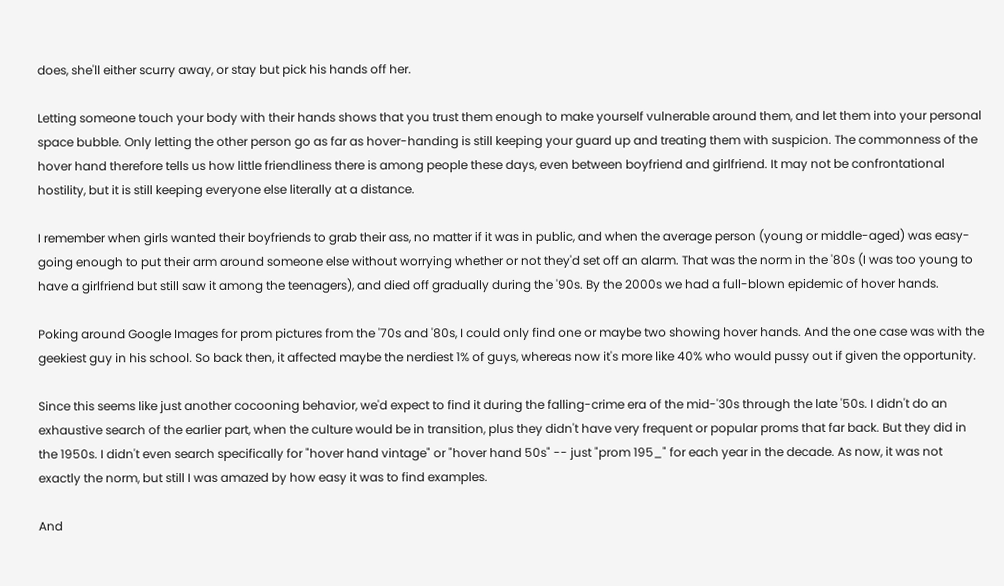does, she'll either scurry away, or stay but pick his hands off her.

Letting someone touch your body with their hands shows that you trust them enough to make yourself vulnerable around them, and let them into your personal space bubble. Only letting the other person go as far as hover-handing is still keeping your guard up and treating them with suspicion. The commonness of the hover hand therefore tells us how little friendliness there is among people these days, even between boyfriend and girlfriend. It may not be confrontational hostility, but it is still keeping everyone else literally at a distance.

I remember when girls wanted their boyfriends to grab their ass, no matter if it was in public, and when the average person (young or middle-aged) was easy-going enough to put their arm around someone else without worrying whether or not they'd set off an alarm. That was the norm in the '80s (I was too young to have a girlfriend but still saw it among the teenagers), and died off gradually during the '90s. By the 2000s we had a full-blown epidemic of hover hands.

Poking around Google Images for prom pictures from the '70s and '80s, I could only find one or maybe two showing hover hands. And the one case was with the geekiest guy in his school. So back then, it affected maybe the nerdiest 1% of guys, whereas now it's more like 40% who would pussy out if given the opportunity.

Since this seems like just another cocooning behavior, we'd expect to find it during the falling-crime era of the mid-'30s through the late '50s. I didn't do an exhaustive search of the earlier part, when the culture would be in transition, plus they didn't have very frequent or popular proms that far back. But they did in the 1950s. I didn't even search specifically for "hover hand vintage" or "hover hand 50s" -- just "prom 195_" for each year in the decade. As now, it was not exactly the norm, but still I was amazed by how easy it was to find examples.

And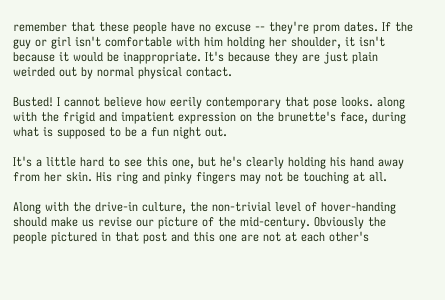remember that these people have no excuse -- they're prom dates. If the guy or girl isn't comfortable with him holding her shoulder, it isn't because it would be inappropriate. It's because they are just plain weirded out by normal physical contact.

Busted! I cannot believe how eerily contemporary that pose looks. along with the frigid and impatient expression on the brunette's face, during what is supposed to be a fun night out.

It's a little hard to see this one, but he's clearly holding his hand away from her skin. His ring and pinky fingers may not be touching at all.

Along with the drive-in culture, the non-trivial level of hover-handing should make us revise our picture of the mid-century. Obviously the people pictured in that post and this one are not at each other's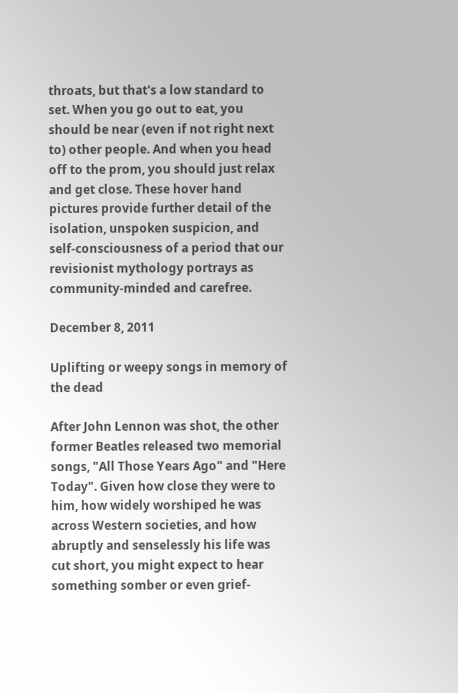throats, but that's a low standard to set. When you go out to eat, you should be near (even if not right next to) other people. And when you head off to the prom, you should just relax and get close. These hover hand pictures provide further detail of the isolation, unspoken suspicion, and self-consciousness of a period that our revisionist mythology portrays as community-minded and carefree.

December 8, 2011

Uplifting or weepy songs in memory of the dead

After John Lennon was shot, the other former Beatles released two memorial songs, "All Those Years Ago" and "Here Today". Given how close they were to him, how widely worshiped he was across Western societies, and how abruptly and senselessly his life was cut short, you might expect to hear something somber or even grief-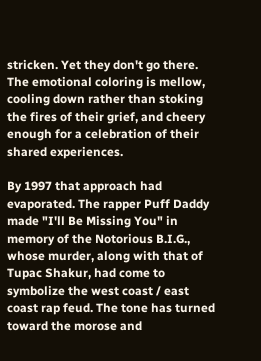stricken. Yet they don't go there. The emotional coloring is mellow, cooling down rather than stoking the fires of their grief, and cheery enough for a celebration of their shared experiences.

By 1997 that approach had evaporated. The rapper Puff Daddy made "I'll Be Missing You" in memory of the Notorious B.I.G., whose murder, along with that of Tupac Shakur, had come to symbolize the west coast / east coast rap feud. The tone has turned toward the morose and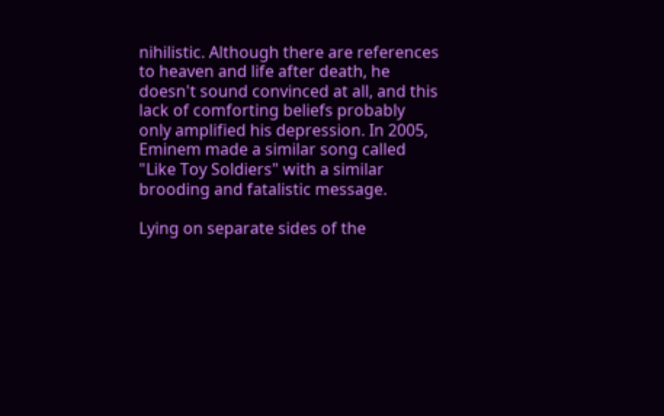nihilistic. Although there are references to heaven and life after death, he doesn't sound convinced at all, and this lack of comforting beliefs probably only amplified his depression. In 2005, Eminem made a similar song called "Like Toy Soldiers" with a similar brooding and fatalistic message.

Lying on separate sides of the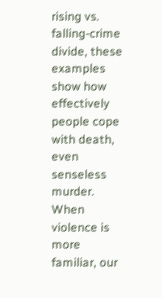rising vs. falling-crime divide, these examples show how effectively people cope with death, even senseless murder. When violence is more familiar, our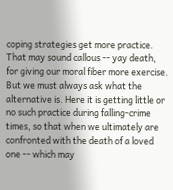coping strategies get more practice. That may sound callous -- yay death, for giving our moral fiber more exercise. But we must always ask what the alternative is. Here it is getting little or no such practice during falling-crime times, so that when we ultimately are confronted with the death of a loved one -- which may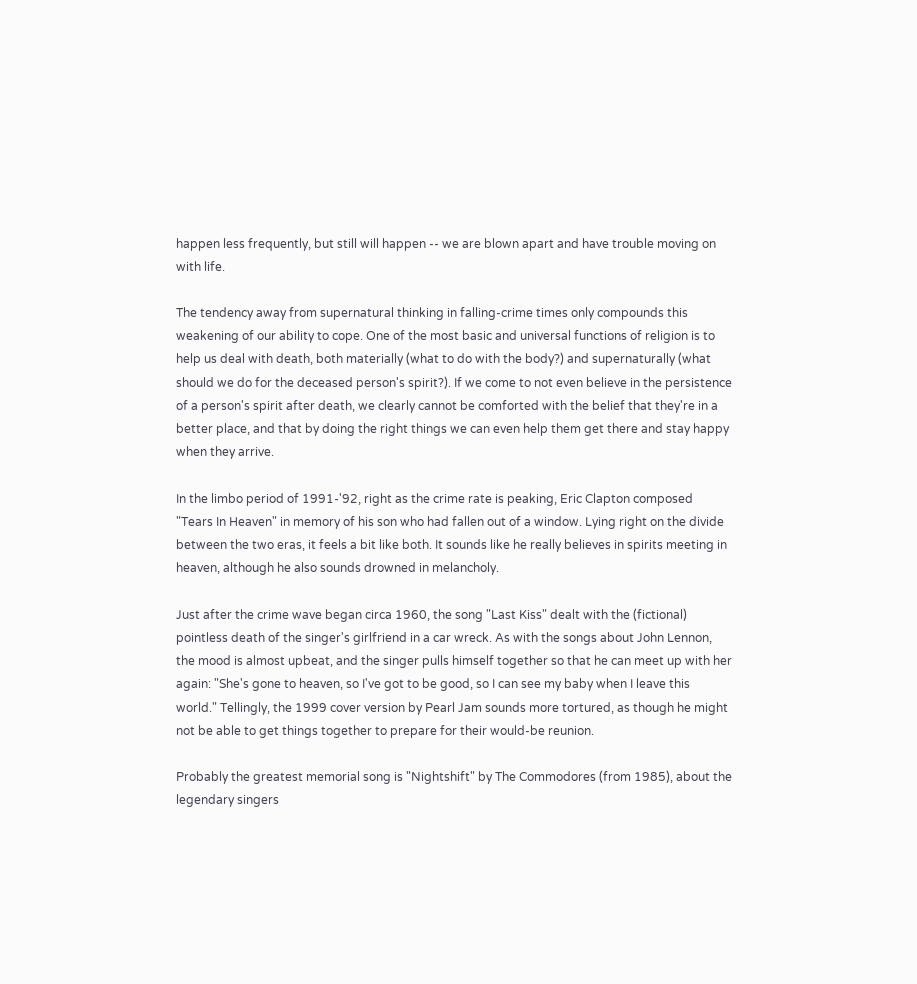happen less frequently, but still will happen -- we are blown apart and have trouble moving on with life.

The tendency away from supernatural thinking in falling-crime times only compounds this weakening of our ability to cope. One of the most basic and universal functions of religion is to help us deal with death, both materially (what to do with the body?) and supernaturally (what should we do for the deceased person's spirit?). If we come to not even believe in the persistence of a person's spirit after death, we clearly cannot be comforted with the belief that they're in a better place, and that by doing the right things we can even help them get there and stay happy when they arrive.

In the limbo period of 1991-'92, right as the crime rate is peaking, Eric Clapton composed "Tears In Heaven" in memory of his son who had fallen out of a window. Lying right on the divide between the two eras, it feels a bit like both. It sounds like he really believes in spirits meeting in heaven, although he also sounds drowned in melancholy.

Just after the crime wave began circa 1960, the song "Last Kiss" dealt with the (fictional) pointless death of the singer's girlfriend in a car wreck. As with the songs about John Lennon, the mood is almost upbeat, and the singer pulls himself together so that he can meet up with her again: "She's gone to heaven, so I've got to be good, so I can see my baby when I leave this world." Tellingly, the 1999 cover version by Pearl Jam sounds more tortured, as though he might not be able to get things together to prepare for their would-be reunion.

Probably the greatest memorial song is "Nightshift" by The Commodores (from 1985), about the legendary singers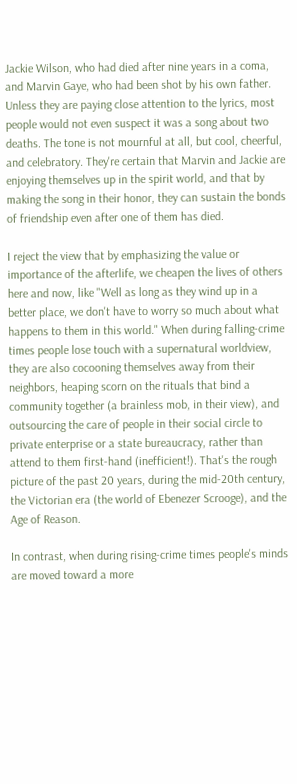Jackie Wilson, who had died after nine years in a coma, and Marvin Gaye, who had been shot by his own father. Unless they are paying close attention to the lyrics, most people would not even suspect it was a song about two deaths. The tone is not mournful at all, but cool, cheerful, and celebratory. They're certain that Marvin and Jackie are enjoying themselves up in the spirit world, and that by making the song in their honor, they can sustain the bonds of friendship even after one of them has died.

I reject the view that by emphasizing the value or importance of the afterlife, we cheapen the lives of others here and now, like "Well as long as they wind up in a better place, we don't have to worry so much about what happens to them in this world." When during falling-crime times people lose touch with a supernatural worldview, they are also cocooning themselves away from their neighbors, heaping scorn on the rituals that bind a community together (a brainless mob, in their view), and outsourcing the care of people in their social circle to private enterprise or a state bureaucracy, rather than attend to them first-hand (inefficient!). That's the rough picture of the past 20 years, during the mid-20th century, the Victorian era (the world of Ebenezer Scrooge), and the Age of Reason.

In contrast, when during rising-crime times people's minds are moved toward a more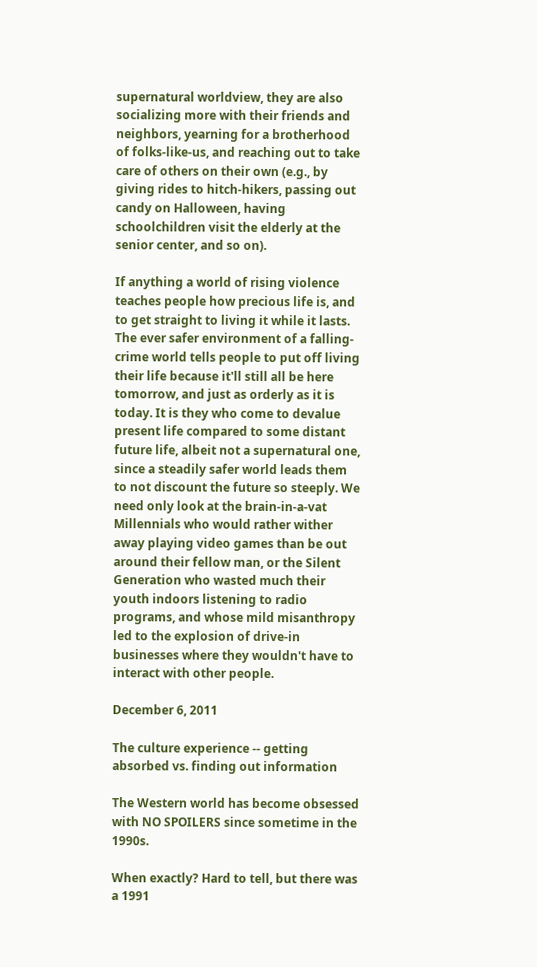supernatural worldview, they are also socializing more with their friends and neighbors, yearning for a brotherhood of folks-like-us, and reaching out to take care of others on their own (e.g., by giving rides to hitch-hikers, passing out candy on Halloween, having schoolchildren visit the elderly at the senior center, and so on).

If anything a world of rising violence teaches people how precious life is, and to get straight to living it while it lasts. The ever safer environment of a falling-crime world tells people to put off living their life because it'll still all be here tomorrow, and just as orderly as it is today. It is they who come to devalue present life compared to some distant future life, albeit not a supernatural one, since a steadily safer world leads them to not discount the future so steeply. We need only look at the brain-in-a-vat Millennials who would rather wither away playing video games than be out around their fellow man, or the Silent Generation who wasted much their youth indoors listening to radio programs, and whose mild misanthropy led to the explosion of drive-in businesses where they wouldn't have to interact with other people.

December 6, 2011

The culture experience -- getting absorbed vs. finding out information

The Western world has become obsessed with NO SPOILERS since sometime in the 1990s.

When exactly? Hard to tell, but there was a 1991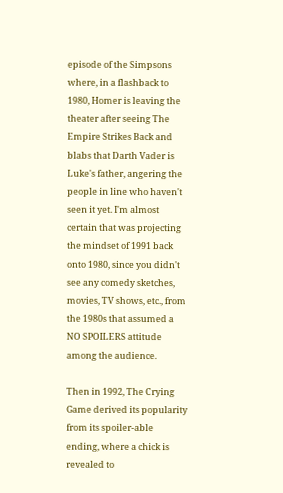episode of the Simpsons where, in a flashback to 1980, Homer is leaving the theater after seeing The Empire Strikes Back and blabs that Darth Vader is Luke's father, angering the people in line who haven't seen it yet. I'm almost certain that was projecting the mindset of 1991 back onto 1980, since you didn't see any comedy sketches, movies, TV shows, etc., from the 1980s that assumed a NO SPOILERS attitude among the audience.

Then in 1992, The Crying Game derived its popularity from its spoiler-able ending, where a chick is revealed to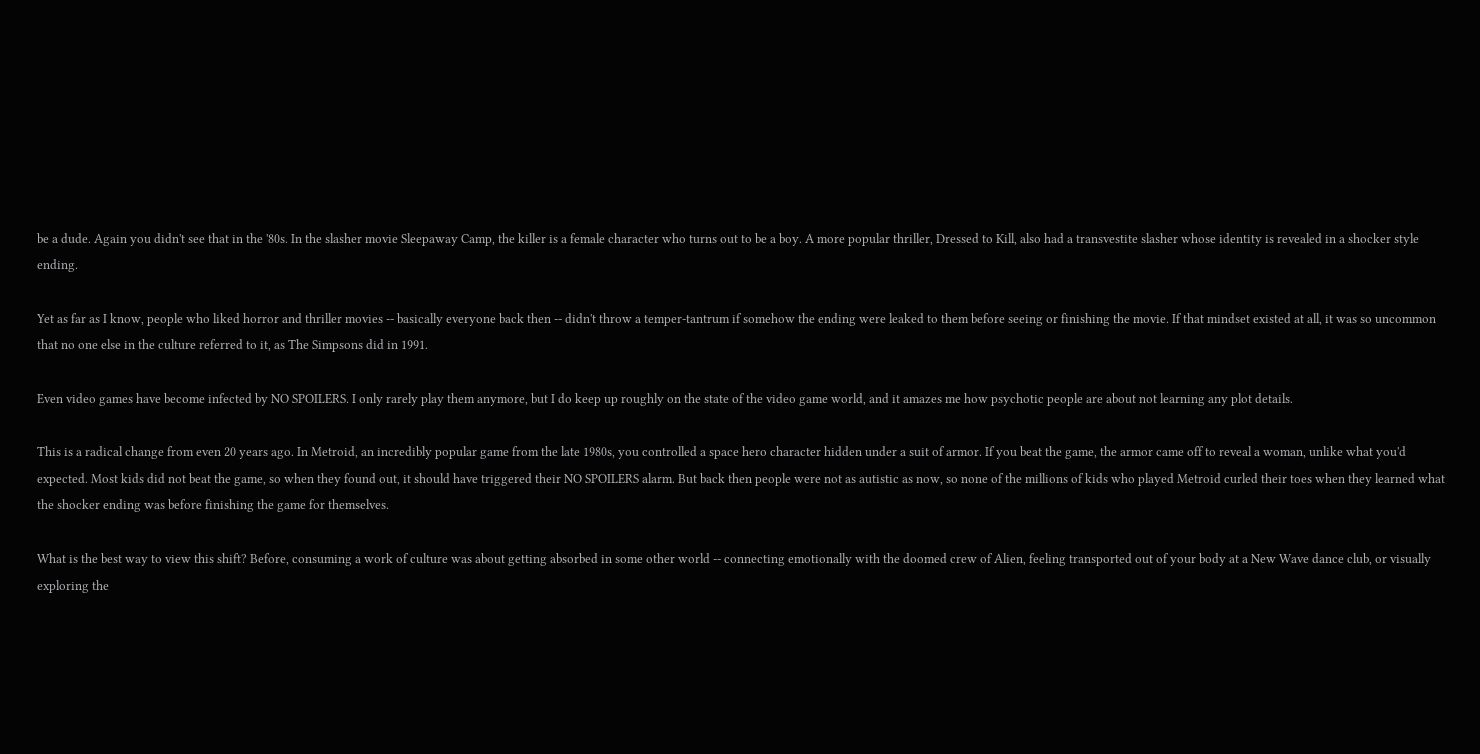be a dude. Again you didn't see that in the '80s. In the slasher movie Sleepaway Camp, the killer is a female character who turns out to be a boy. A more popular thriller, Dressed to Kill, also had a transvestite slasher whose identity is revealed in a shocker style ending.

Yet as far as I know, people who liked horror and thriller movies -- basically everyone back then -- didn't throw a temper-tantrum if somehow the ending were leaked to them before seeing or finishing the movie. If that mindset existed at all, it was so uncommon that no one else in the culture referred to it, as The Simpsons did in 1991.

Even video games have become infected by NO SPOILERS. I only rarely play them anymore, but I do keep up roughly on the state of the video game world, and it amazes me how psychotic people are about not learning any plot details.

This is a radical change from even 20 years ago. In Metroid, an incredibly popular game from the late 1980s, you controlled a space hero character hidden under a suit of armor. If you beat the game, the armor came off to reveal a woman, unlike what you'd expected. Most kids did not beat the game, so when they found out, it should have triggered their NO SPOILERS alarm. But back then people were not as autistic as now, so none of the millions of kids who played Metroid curled their toes when they learned what the shocker ending was before finishing the game for themselves.

What is the best way to view this shift? Before, consuming a work of culture was about getting absorbed in some other world -- connecting emotionally with the doomed crew of Alien, feeling transported out of your body at a New Wave dance club, or visually exploring the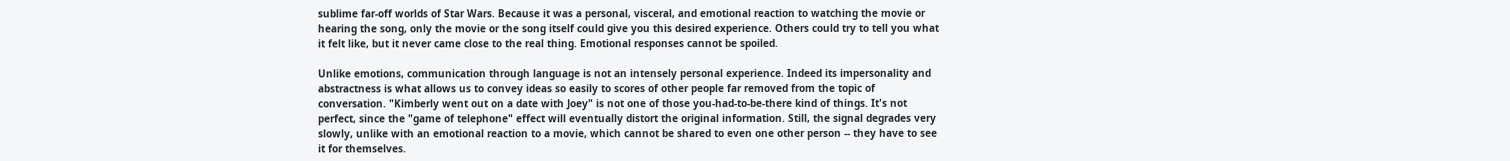sublime far-off worlds of Star Wars. Because it was a personal, visceral, and emotional reaction to watching the movie or hearing the song, only the movie or the song itself could give you this desired experience. Others could try to tell you what it felt like, but it never came close to the real thing. Emotional responses cannot be spoiled.

Unlike emotions, communication through language is not an intensely personal experience. Indeed its impersonality and abstractness is what allows us to convey ideas so easily to scores of other people far removed from the topic of conversation. "Kimberly went out on a date with Joey" is not one of those you-had-to-be-there kind of things. It's not perfect, since the "game of telephone" effect will eventually distort the original information. Still, the signal degrades very slowly, unlike with an emotional reaction to a movie, which cannot be shared to even one other person -- they have to see it for themselves.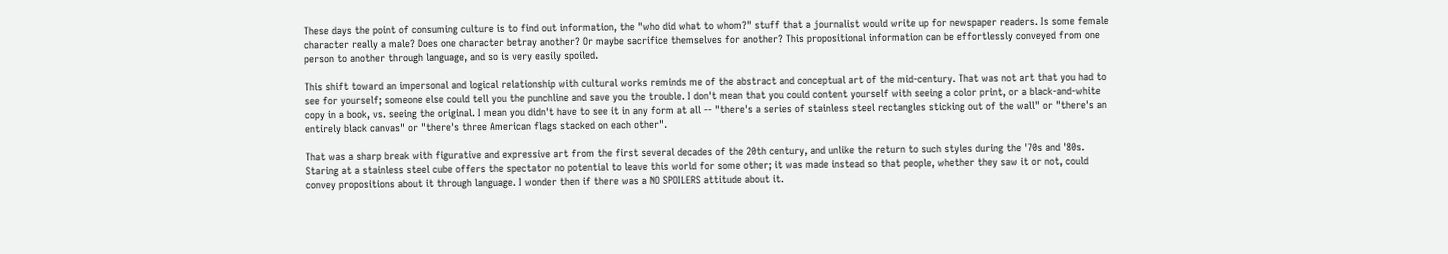These days the point of consuming culture is to find out information, the "who did what to whom?" stuff that a journalist would write up for newspaper readers. Is some female character really a male? Does one character betray another? Or maybe sacrifice themselves for another? This propositional information can be effortlessly conveyed from one person to another through language, and so is very easily spoiled.

This shift toward an impersonal and logical relationship with cultural works reminds me of the abstract and conceptual art of the mid-century. That was not art that you had to see for yourself; someone else could tell you the punchline and save you the trouble. I don't mean that you could content yourself with seeing a color print, or a black-and-white copy in a book, vs. seeing the original. I mean you didn't have to see it in any form at all -- "there's a series of stainless steel rectangles sticking out of the wall" or "there's an entirely black canvas" or "there's three American flags stacked on each other".

That was a sharp break with figurative and expressive art from the first several decades of the 20th century, and unlike the return to such styles during the '70s and '80s. Staring at a stainless steel cube offers the spectator no potential to leave this world for some other; it was made instead so that people, whether they saw it or not, could convey propositions about it through language. I wonder then if there was a NO SPOILERS attitude about it.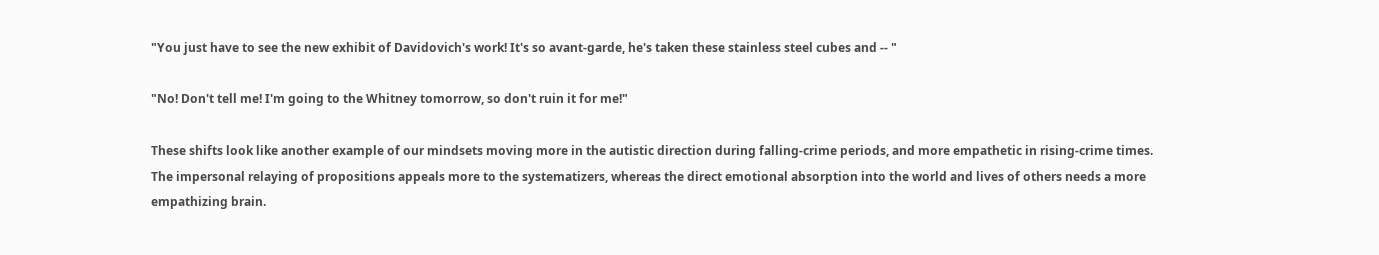"You just have to see the new exhibit of Davidovich's work! It's so avant-garde, he's taken these stainless steel cubes and -- "

"No! Don't tell me! I'm going to the Whitney tomorrow, so don't ruin it for me!"

These shifts look like another example of our mindsets moving more in the autistic direction during falling-crime periods, and more empathetic in rising-crime times. The impersonal relaying of propositions appeals more to the systematizers, whereas the direct emotional absorption into the world and lives of others needs a more empathizing brain.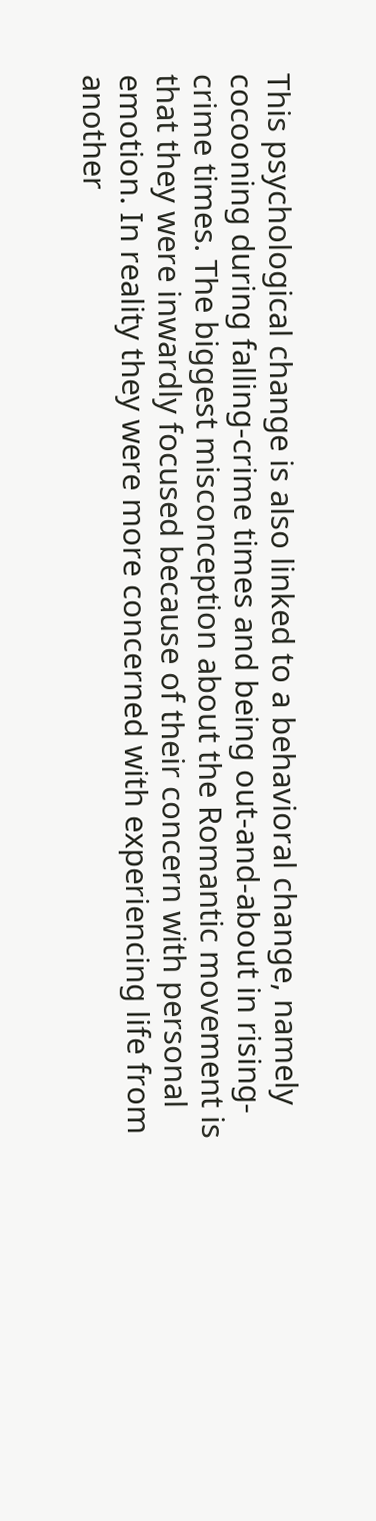This psychological change is also linked to a behavioral change, namely cocooning during falling-crime times and being out-and-about in rising-crime times. The biggest misconception about the Romantic movement is that they were inwardly focused because of their concern with personal emotion. In reality they were more concerned with experiencing life from another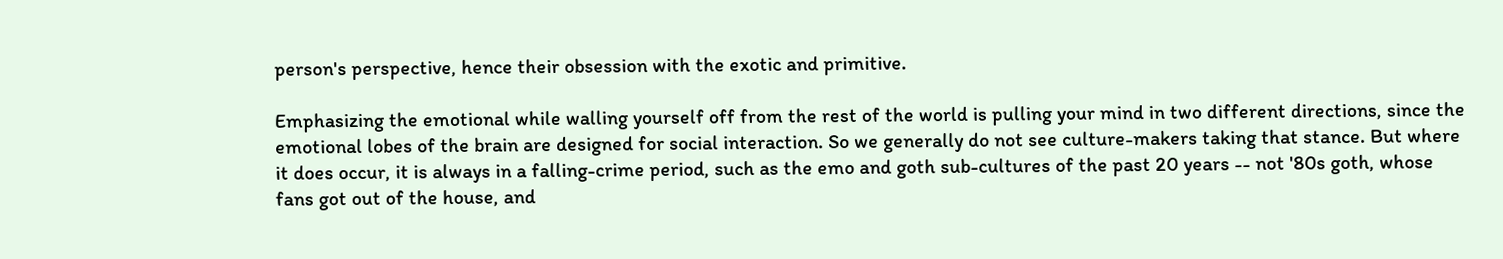person's perspective, hence their obsession with the exotic and primitive.

Emphasizing the emotional while walling yourself off from the rest of the world is pulling your mind in two different directions, since the emotional lobes of the brain are designed for social interaction. So we generally do not see culture-makers taking that stance. But where it does occur, it is always in a falling-crime period, such as the emo and goth sub-cultures of the past 20 years -- not '80s goth, whose fans got out of the house, and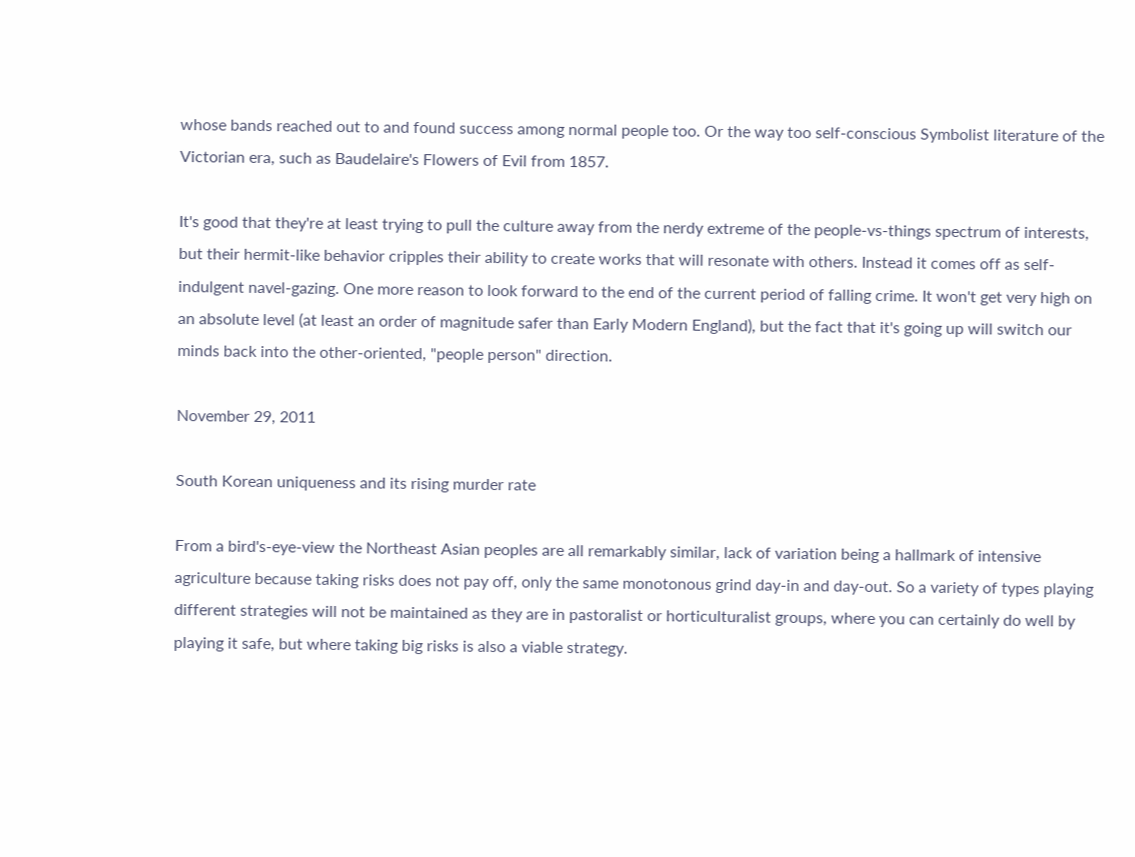whose bands reached out to and found success among normal people too. Or the way too self-conscious Symbolist literature of the Victorian era, such as Baudelaire's Flowers of Evil from 1857.

It's good that they're at least trying to pull the culture away from the nerdy extreme of the people-vs-things spectrum of interests, but their hermit-like behavior cripples their ability to create works that will resonate with others. Instead it comes off as self-indulgent navel-gazing. One more reason to look forward to the end of the current period of falling crime. It won't get very high on an absolute level (at least an order of magnitude safer than Early Modern England), but the fact that it's going up will switch our minds back into the other-oriented, "people person" direction.

November 29, 2011

South Korean uniqueness and its rising murder rate

From a bird's-eye-view the Northeast Asian peoples are all remarkably similar, lack of variation being a hallmark of intensive agriculture because taking risks does not pay off, only the same monotonous grind day-in and day-out. So a variety of types playing different strategies will not be maintained as they are in pastoralist or horticulturalist groups, where you can certainly do well by playing it safe, but where taking big risks is also a viable strategy.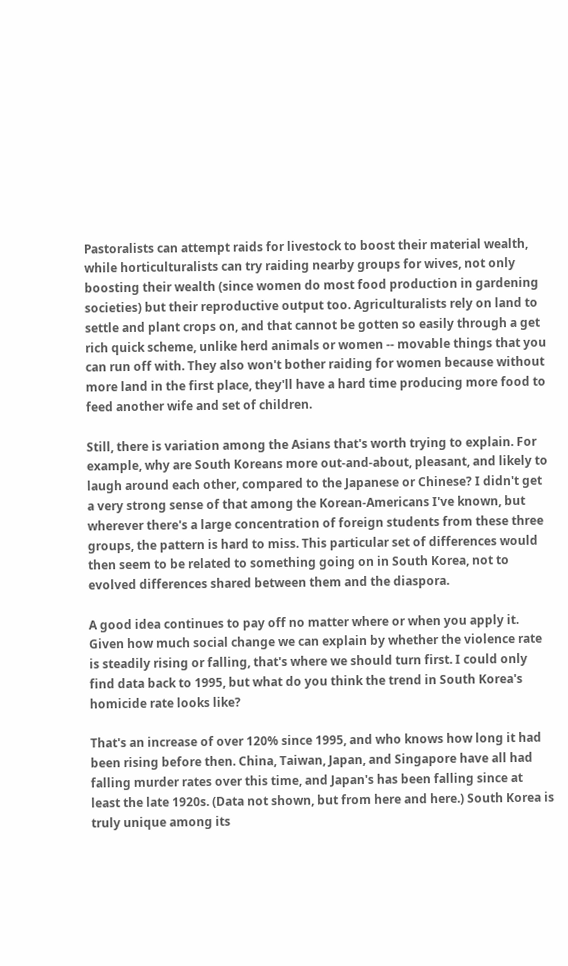Pastoralists can attempt raids for livestock to boost their material wealth, while horticulturalists can try raiding nearby groups for wives, not only boosting their wealth (since women do most food production in gardening societies) but their reproductive output too. Agriculturalists rely on land to settle and plant crops on, and that cannot be gotten so easily through a get rich quick scheme, unlike herd animals or women -- movable things that you can run off with. They also won't bother raiding for women because without more land in the first place, they'll have a hard time producing more food to feed another wife and set of children.

Still, there is variation among the Asians that's worth trying to explain. For example, why are South Koreans more out-and-about, pleasant, and likely to laugh around each other, compared to the Japanese or Chinese? I didn't get a very strong sense of that among the Korean-Americans I've known, but wherever there's a large concentration of foreign students from these three groups, the pattern is hard to miss. This particular set of differences would then seem to be related to something going on in South Korea, not to evolved differences shared between them and the diaspora.

A good idea continues to pay off no matter where or when you apply it. Given how much social change we can explain by whether the violence rate is steadily rising or falling, that's where we should turn first. I could only find data back to 1995, but what do you think the trend in South Korea's homicide rate looks like?

That's an increase of over 120% since 1995, and who knows how long it had been rising before then. China, Taiwan, Japan, and Singapore have all had falling murder rates over this time, and Japan's has been falling since at least the late 1920s. (Data not shown, but from here and here.) South Korea is truly unique among its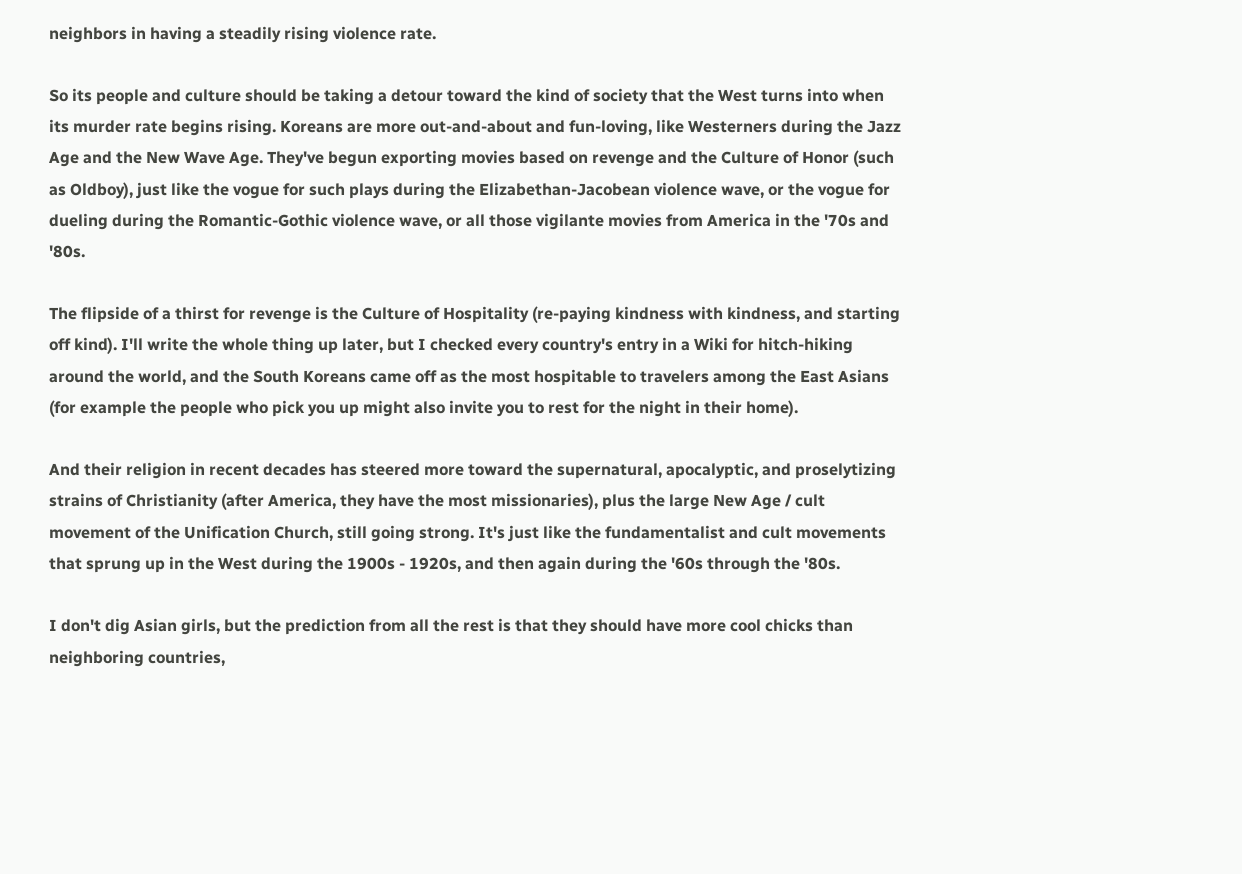neighbors in having a steadily rising violence rate.

So its people and culture should be taking a detour toward the kind of society that the West turns into when its murder rate begins rising. Koreans are more out-and-about and fun-loving, like Westerners during the Jazz Age and the New Wave Age. They've begun exporting movies based on revenge and the Culture of Honor (such as Oldboy), just like the vogue for such plays during the Elizabethan-Jacobean violence wave, or the vogue for dueling during the Romantic-Gothic violence wave, or all those vigilante movies from America in the '70s and '80s.

The flipside of a thirst for revenge is the Culture of Hospitality (re-paying kindness with kindness, and starting off kind). I'll write the whole thing up later, but I checked every country's entry in a Wiki for hitch-hiking around the world, and the South Koreans came off as the most hospitable to travelers among the East Asians (for example the people who pick you up might also invite you to rest for the night in their home).

And their religion in recent decades has steered more toward the supernatural, apocalyptic, and proselytizing strains of Christianity (after America, they have the most missionaries), plus the large New Age / cult movement of the Unification Church, still going strong. It's just like the fundamentalist and cult movements that sprung up in the West during the 1900s - 1920s, and then again during the '60s through the '80s.

I don't dig Asian girls, but the prediction from all the rest is that they should have more cool chicks than neighboring countries,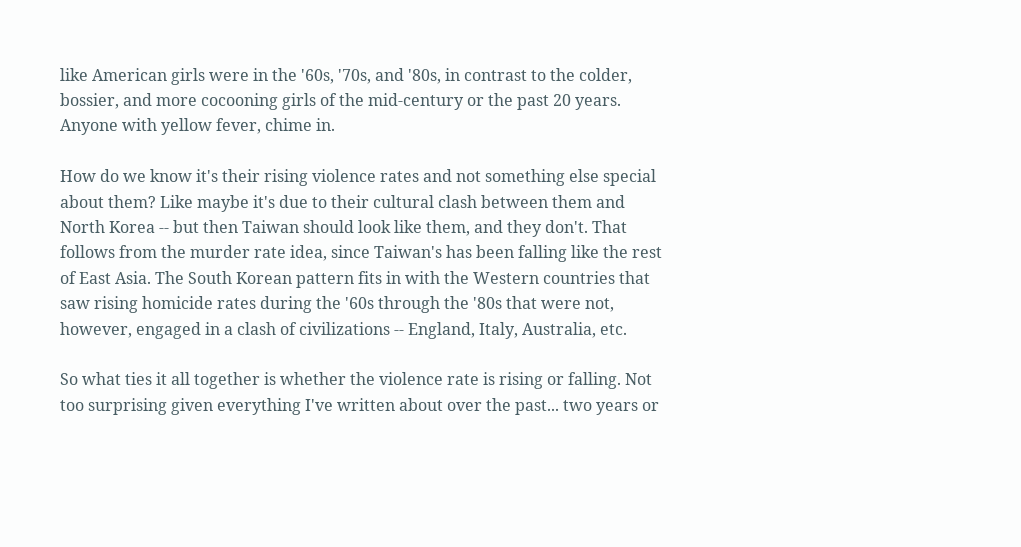like American girls were in the '60s, '70s, and '80s, in contrast to the colder, bossier, and more cocooning girls of the mid-century or the past 20 years. Anyone with yellow fever, chime in.

How do we know it's their rising violence rates and not something else special about them? Like maybe it's due to their cultural clash between them and North Korea -- but then Taiwan should look like them, and they don't. That follows from the murder rate idea, since Taiwan's has been falling like the rest of East Asia. The South Korean pattern fits in with the Western countries that saw rising homicide rates during the '60s through the '80s that were not, however, engaged in a clash of civilizations -- England, Italy, Australia, etc.

So what ties it all together is whether the violence rate is rising or falling. Not too surprising given everything I've written about over the past... two years or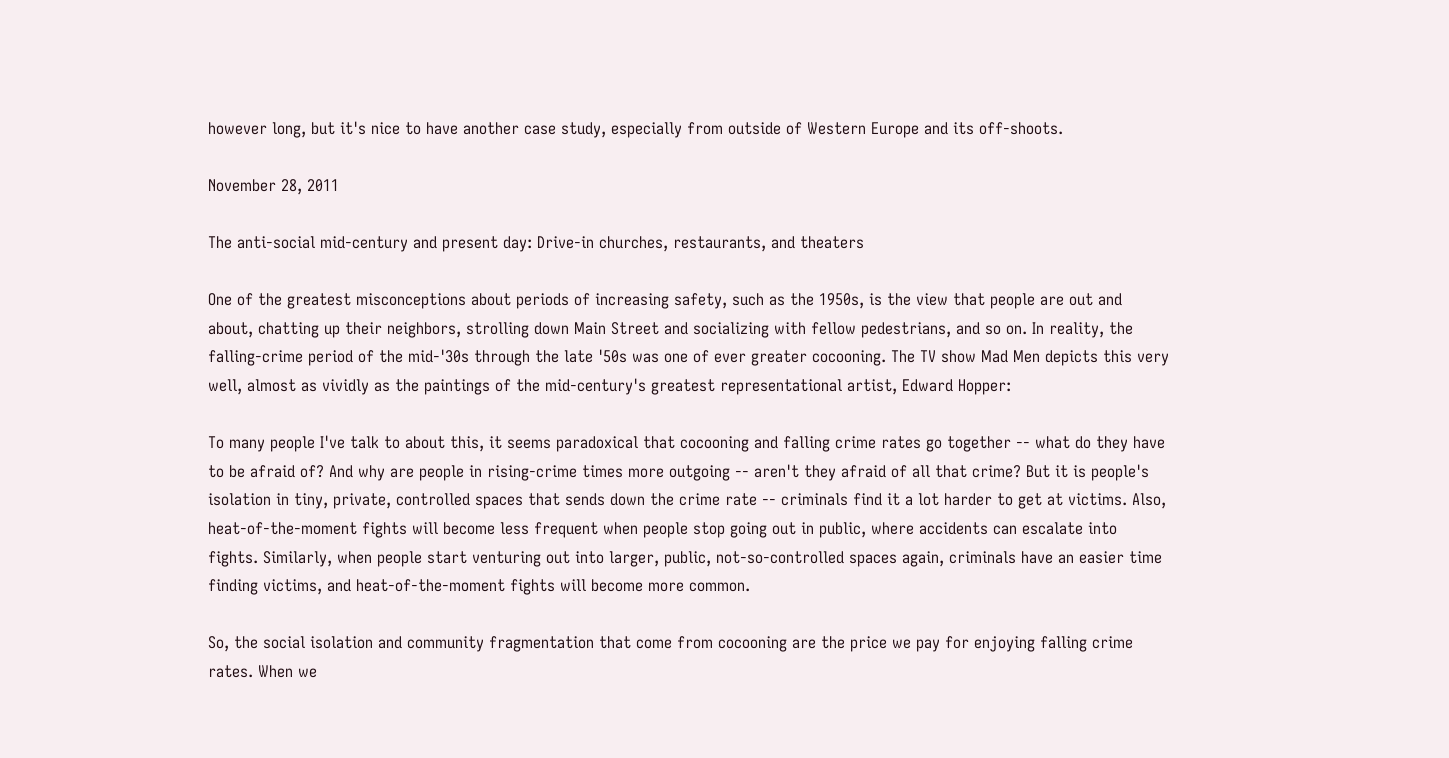however long, but it's nice to have another case study, especially from outside of Western Europe and its off-shoots.

November 28, 2011

The anti-social mid-century and present day: Drive-in churches, restaurants, and theaters

One of the greatest misconceptions about periods of increasing safety, such as the 1950s, is the view that people are out and about, chatting up their neighbors, strolling down Main Street and socializing with fellow pedestrians, and so on. In reality, the falling-crime period of the mid-'30s through the late '50s was one of ever greater cocooning. The TV show Mad Men depicts this very well, almost as vividly as the paintings of the mid-century's greatest representational artist, Edward Hopper:

To many people I've talk to about this, it seems paradoxical that cocooning and falling crime rates go together -- what do they have to be afraid of? And why are people in rising-crime times more outgoing -- aren't they afraid of all that crime? But it is people's isolation in tiny, private, controlled spaces that sends down the crime rate -- criminals find it a lot harder to get at victims. Also, heat-of-the-moment fights will become less frequent when people stop going out in public, where accidents can escalate into fights. Similarly, when people start venturing out into larger, public, not-so-controlled spaces again, criminals have an easier time finding victims, and heat-of-the-moment fights will become more common.

So, the social isolation and community fragmentation that come from cocooning are the price we pay for enjoying falling crime rates. When we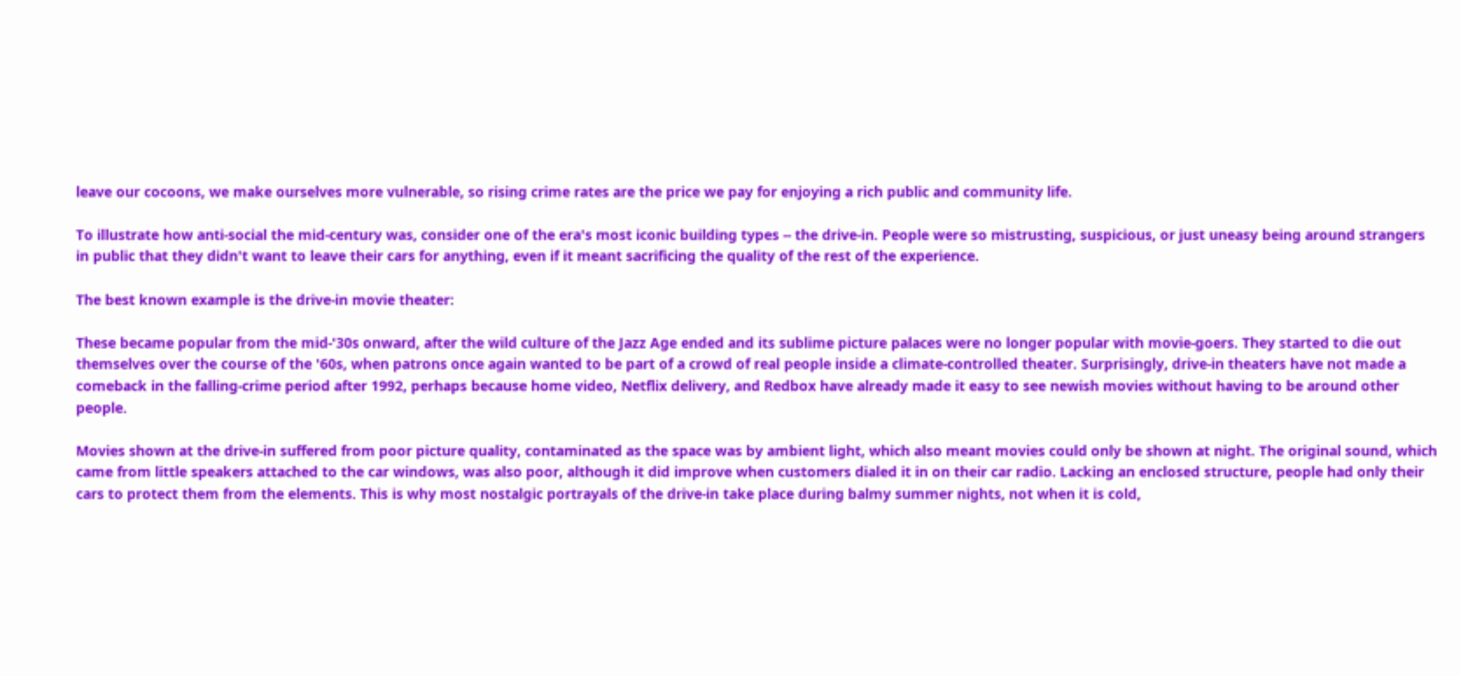leave our cocoons, we make ourselves more vulnerable, so rising crime rates are the price we pay for enjoying a rich public and community life.

To illustrate how anti-social the mid-century was, consider one of the era's most iconic building types -- the drive-in. People were so mistrusting, suspicious, or just uneasy being around strangers in public that they didn't want to leave their cars for anything, even if it meant sacrificing the quality of the rest of the experience.

The best known example is the drive-in movie theater:

These became popular from the mid-'30s onward, after the wild culture of the Jazz Age ended and its sublime picture palaces were no longer popular with movie-goers. They started to die out themselves over the course of the '60s, when patrons once again wanted to be part of a crowd of real people inside a climate-controlled theater. Surprisingly, drive-in theaters have not made a comeback in the falling-crime period after 1992, perhaps because home video, Netflix delivery, and Redbox have already made it easy to see newish movies without having to be around other people.

Movies shown at the drive-in suffered from poor picture quality, contaminated as the space was by ambient light, which also meant movies could only be shown at night. The original sound, which came from little speakers attached to the car windows, was also poor, although it did improve when customers dialed it in on their car radio. Lacking an enclosed structure, people had only their cars to protect them from the elements. This is why most nostalgic portrayals of the drive-in take place during balmy summer nights, not when it is cold,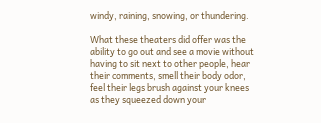windy, raining, snowing, or thundering.

What these theaters did offer was the ability to go out and see a movie without having to sit next to other people, hear their comments, smell their body odor, feel their legs brush against your knees as they squeezed down your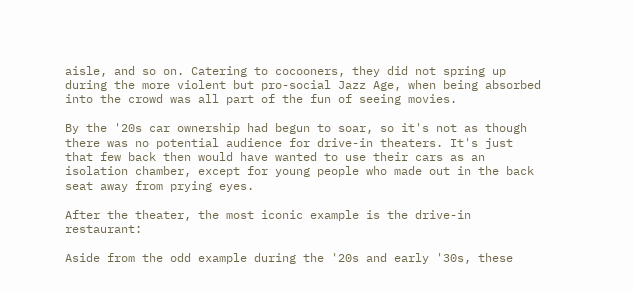aisle, and so on. Catering to cocooners, they did not spring up during the more violent but pro-social Jazz Age, when being absorbed into the crowd was all part of the fun of seeing movies.

By the '20s car ownership had begun to soar, so it's not as though there was no potential audience for drive-in theaters. It's just that few back then would have wanted to use their cars as an isolation chamber, except for young people who made out in the back seat away from prying eyes.

After the theater, the most iconic example is the drive-in restaurant:

Aside from the odd example during the '20s and early '30s, these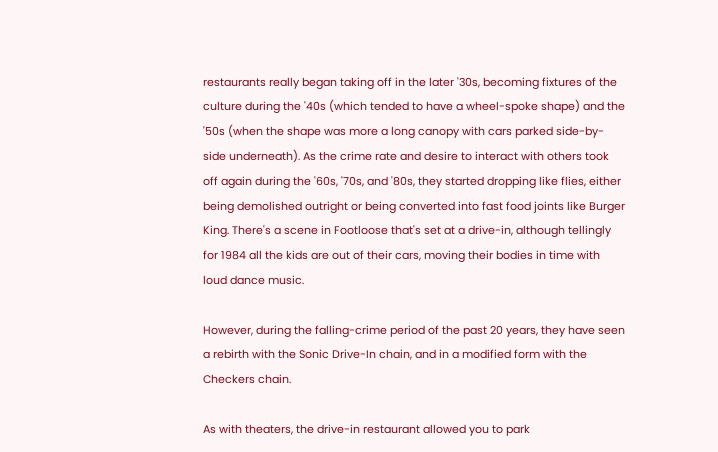restaurants really began taking off in the later '30s, becoming fixtures of the culture during the '40s (which tended to have a wheel-spoke shape) and the '50s (when the shape was more a long canopy with cars parked side-by-side underneath). As the crime rate and desire to interact with others took off again during the '60s, '70s, and '80s, they started dropping like flies, either being demolished outright or being converted into fast food joints like Burger King. There's a scene in Footloose that's set at a drive-in, although tellingly for 1984 all the kids are out of their cars, moving their bodies in time with loud dance music.

However, during the falling-crime period of the past 20 years, they have seen a rebirth with the Sonic Drive-In chain, and in a modified form with the Checkers chain.

As with theaters, the drive-in restaurant allowed you to park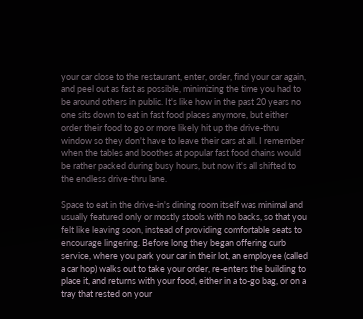your car close to the restaurant, enter, order, find your car again, and peel out as fast as possible, minimizing the time you had to be around others in public. It's like how in the past 20 years no one sits down to eat in fast food places anymore, but either order their food to go or more likely hit up the drive-thru window so they don't have to leave their cars at all. I remember when the tables and boothes at popular fast food chains would be rather packed during busy hours, but now it's all shifted to the endless drive-thru lane.

Space to eat in the drive-in's dining room itself was minimal and usually featured only or mostly stools with no backs, so that you felt like leaving soon, instead of providing comfortable seats to encourage lingering. Before long they began offering curb service, where you park your car in their lot, an employee (called a car hop) walks out to take your order, re-enters the building to place it, and returns with your food, either in a to-go bag, or on a tray that rested on your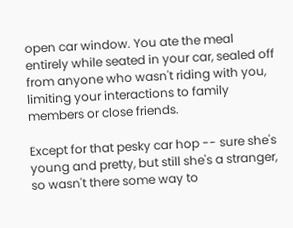open car window. You ate the meal entirely while seated in your car, sealed off from anyone who wasn't riding with you, limiting your interactions to family members or close friends.

Except for that pesky car hop -- sure she's young and pretty, but still she's a stranger, so wasn't there some way to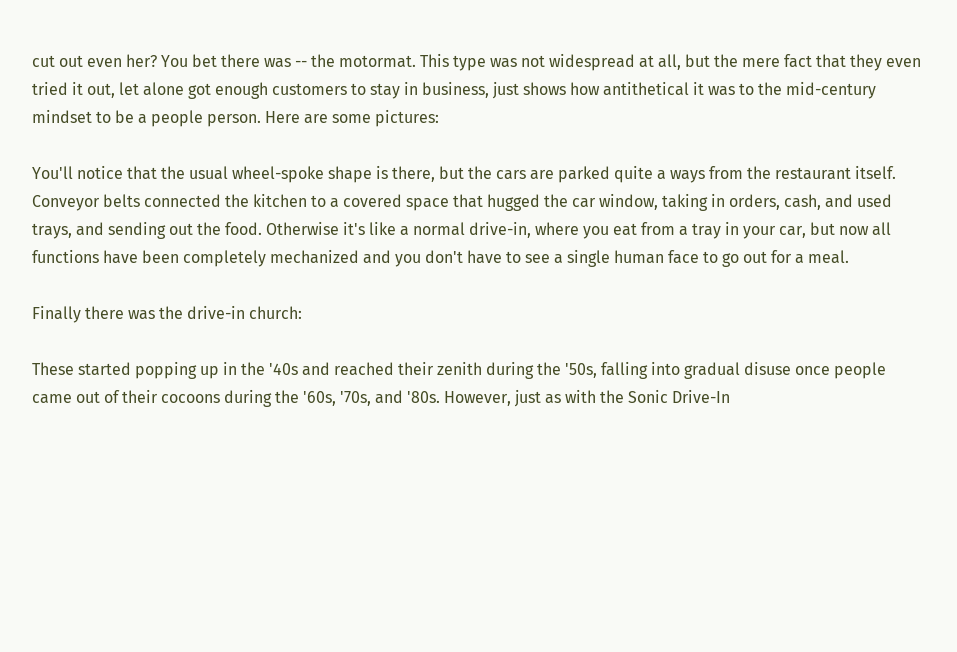cut out even her? You bet there was -- the motormat. This type was not widespread at all, but the mere fact that they even tried it out, let alone got enough customers to stay in business, just shows how antithetical it was to the mid-century mindset to be a people person. Here are some pictures:

You'll notice that the usual wheel-spoke shape is there, but the cars are parked quite a ways from the restaurant itself. Conveyor belts connected the kitchen to a covered space that hugged the car window, taking in orders, cash, and used trays, and sending out the food. Otherwise it's like a normal drive-in, where you eat from a tray in your car, but now all functions have been completely mechanized and you don't have to see a single human face to go out for a meal.

Finally there was the drive-in church:

These started popping up in the '40s and reached their zenith during the '50s, falling into gradual disuse once people came out of their cocoons during the '60s, '70s, and '80s. However, just as with the Sonic Drive-In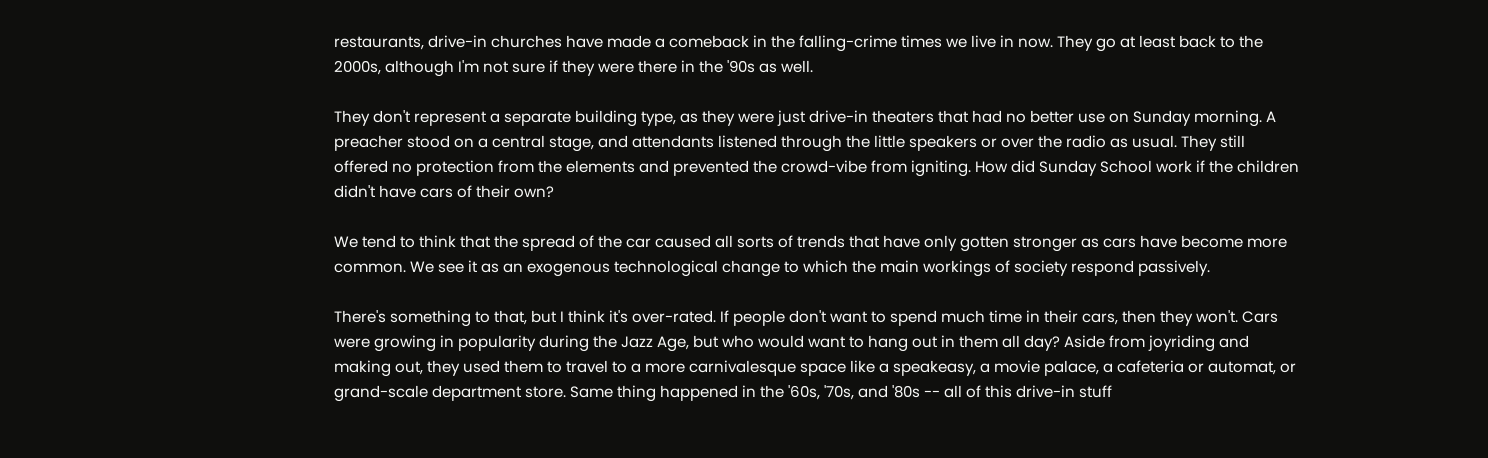restaurants, drive-in churches have made a comeback in the falling-crime times we live in now. They go at least back to the 2000s, although I'm not sure if they were there in the '90s as well.

They don't represent a separate building type, as they were just drive-in theaters that had no better use on Sunday morning. A preacher stood on a central stage, and attendants listened through the little speakers or over the radio as usual. They still offered no protection from the elements and prevented the crowd-vibe from igniting. How did Sunday School work if the children didn't have cars of their own?

We tend to think that the spread of the car caused all sorts of trends that have only gotten stronger as cars have become more common. We see it as an exogenous technological change to which the main workings of society respond passively.

There's something to that, but I think it's over-rated. If people don't want to spend much time in their cars, then they won't. Cars were growing in popularity during the Jazz Age, but who would want to hang out in them all day? Aside from joyriding and making out, they used them to travel to a more carnivalesque space like a speakeasy, a movie palace, a cafeteria or automat, or grand-scale department store. Same thing happened in the '60s, '70s, and '80s -- all of this drive-in stuff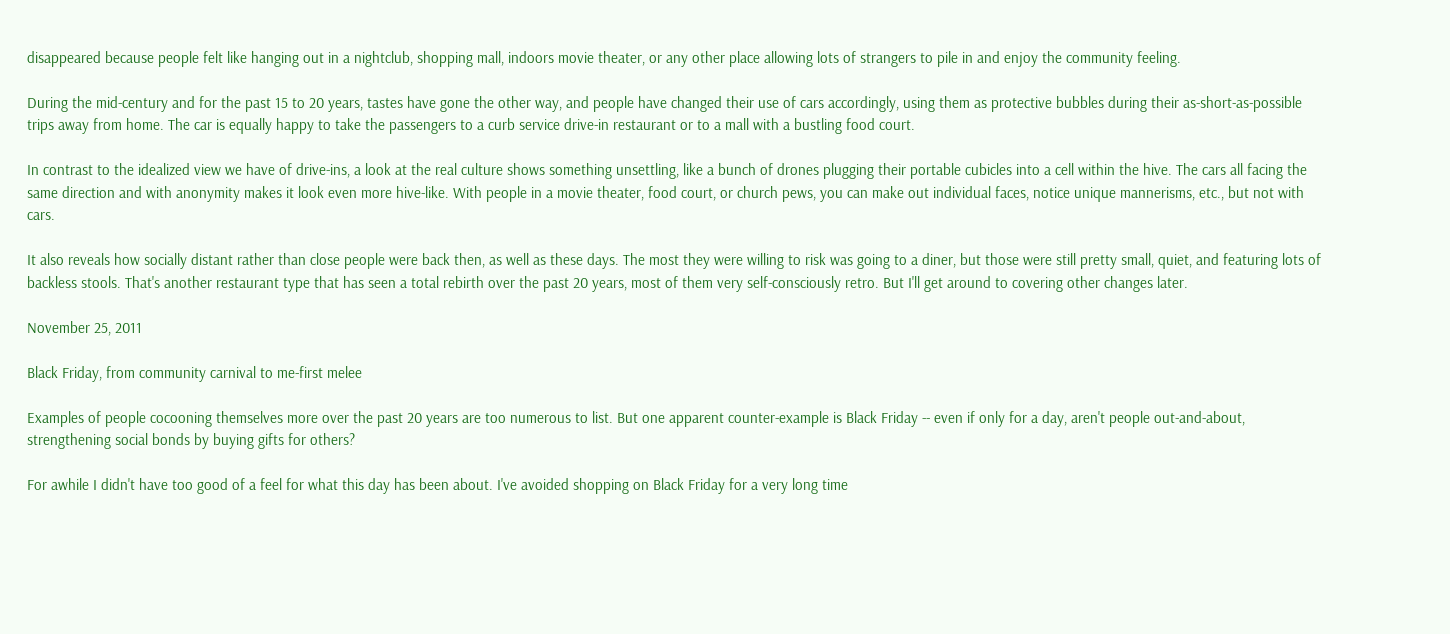disappeared because people felt like hanging out in a nightclub, shopping mall, indoors movie theater, or any other place allowing lots of strangers to pile in and enjoy the community feeling.

During the mid-century and for the past 15 to 20 years, tastes have gone the other way, and people have changed their use of cars accordingly, using them as protective bubbles during their as-short-as-possible trips away from home. The car is equally happy to take the passengers to a curb service drive-in restaurant or to a mall with a bustling food court.

In contrast to the idealized view we have of drive-ins, a look at the real culture shows something unsettling, like a bunch of drones plugging their portable cubicles into a cell within the hive. The cars all facing the same direction and with anonymity makes it look even more hive-like. With people in a movie theater, food court, or church pews, you can make out individual faces, notice unique mannerisms, etc., but not with cars.

It also reveals how socially distant rather than close people were back then, as well as these days. The most they were willing to risk was going to a diner, but those were still pretty small, quiet, and featuring lots of backless stools. That's another restaurant type that has seen a total rebirth over the past 20 years, most of them very self-consciously retro. But I'll get around to covering other changes later.

November 25, 2011

Black Friday, from community carnival to me-first melee

Examples of people cocooning themselves more over the past 20 years are too numerous to list. But one apparent counter-example is Black Friday -- even if only for a day, aren't people out-and-about, strengthening social bonds by buying gifts for others?

For awhile I didn't have too good of a feel for what this day has been about. I've avoided shopping on Black Friday for a very long time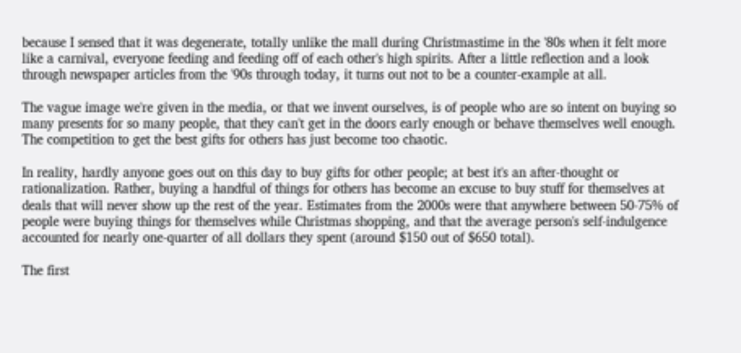because I sensed that it was degenerate, totally unlike the mall during Christmastime in the '80s when it felt more like a carnival, everyone feeding and feeding off of each other's high spirits. After a little reflection and a look through newspaper articles from the '90s through today, it turns out not to be a counter-example at all.

The vague image we're given in the media, or that we invent ourselves, is of people who are so intent on buying so many presents for so many people, that they can't get in the doors early enough or behave themselves well enough. The competition to get the best gifts for others has just become too chaotic.

In reality, hardly anyone goes out on this day to buy gifts for other people; at best it's an after-thought or rationalization. Rather, buying a handful of things for others has become an excuse to buy stuff for themselves at deals that will never show up the rest of the year. Estimates from the 2000s were that anywhere between 50-75% of people were buying things for themselves while Christmas shopping, and that the average person's self-indulgence accounted for nearly one-quarter of all dollars they spent (around $150 out of $650 total).

The first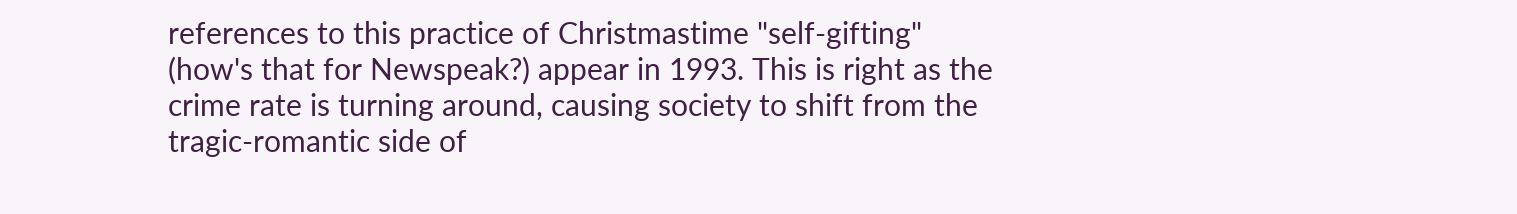references to this practice of Christmastime "self-gifting" (how's that for Newspeak?) appear in 1993. This is right as the crime rate is turning around, causing society to shift from the tragic-romantic side of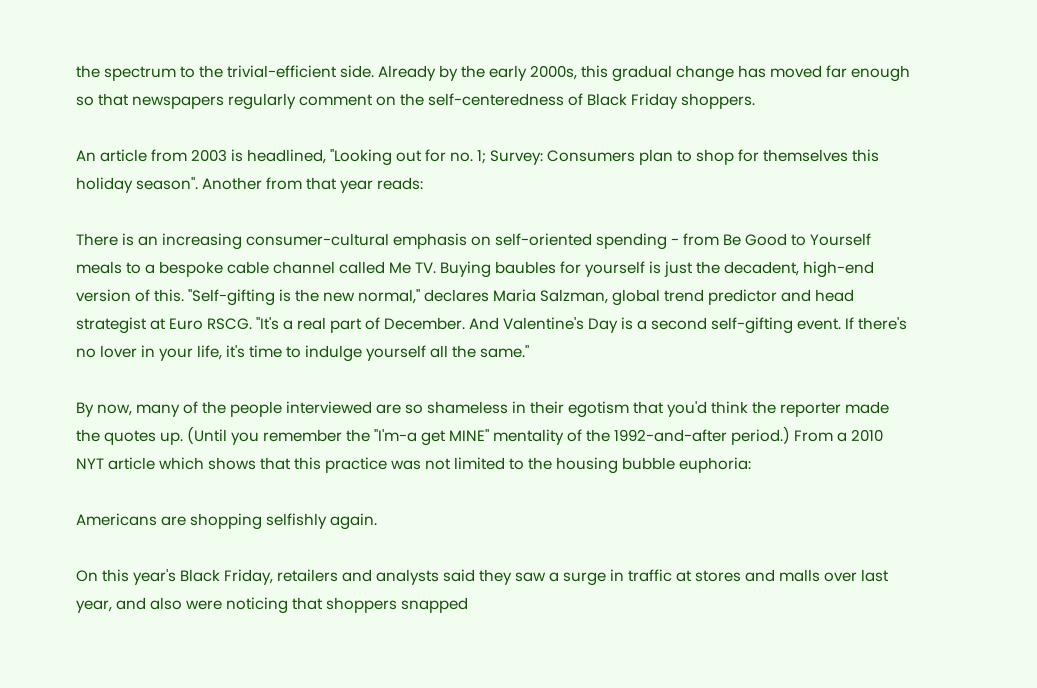the spectrum to the trivial-efficient side. Already by the early 2000s, this gradual change has moved far enough so that newspapers regularly comment on the self-centeredness of Black Friday shoppers.

An article from 2003 is headlined, "Looking out for no. 1; Survey: Consumers plan to shop for themselves this holiday season". Another from that year reads:

There is an increasing consumer-cultural emphasis on self-oriented spending - from Be Good to Yourself meals to a bespoke cable channel called Me TV. Buying baubles for yourself is just the decadent, high-end version of this. "Self-gifting is the new normal," declares Maria Salzman, global trend predictor and head strategist at Euro RSCG. "It's a real part of December. And Valentine's Day is a second self-gifting event. If there's no lover in your life, it's time to indulge yourself all the same."

By now, many of the people interviewed are so shameless in their egotism that you'd think the reporter made the quotes up. (Until you remember the "I'm-a get MINE" mentality of the 1992-and-after period.) From a 2010 NYT article which shows that this practice was not limited to the housing bubble euphoria:

Americans are shopping selfishly again.

On this year's Black Friday, retailers and analysts said they saw a surge in traffic at stores and malls over last year, and also were noticing that shoppers snapped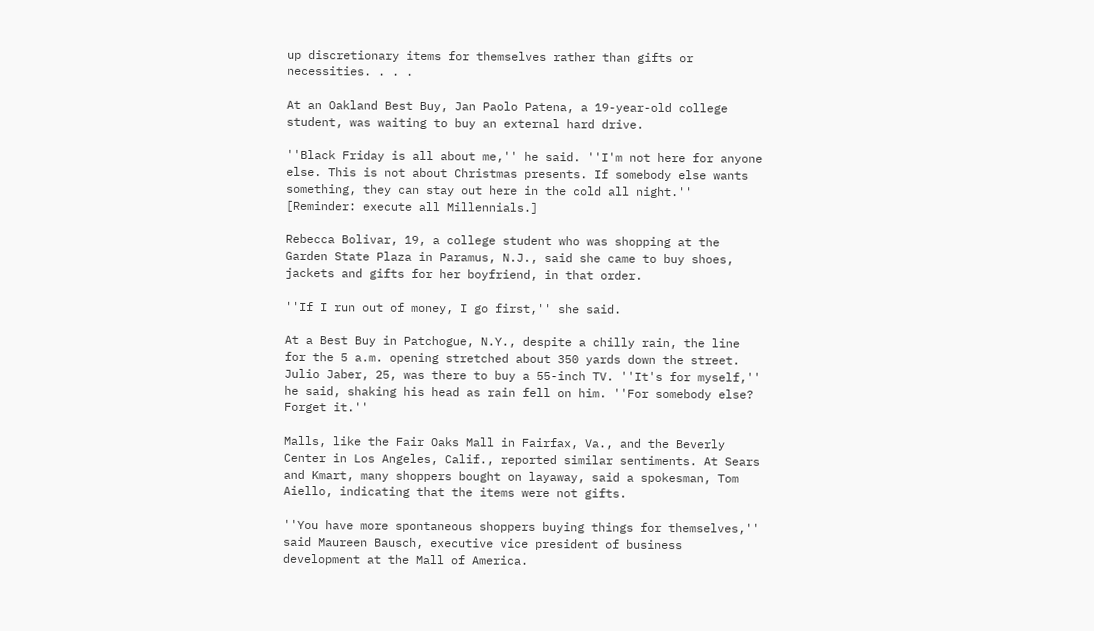up discretionary items for themselves rather than gifts or necessities. . . .

At an Oakland Best Buy, Jan Paolo Patena, a 19-year-old college student, was waiting to buy an external hard drive.

''Black Friday is all about me,'' he said. ''I'm not here for anyone else. This is not about Christmas presents. If somebody else wants something, they can stay out here in the cold all night.'' [Reminder: execute all Millennials.]

Rebecca Bolivar, 19, a college student who was shopping at the Garden State Plaza in Paramus, N.J., said she came to buy shoes, jackets and gifts for her boyfriend, in that order.

''If I run out of money, I go first,'' she said.

At a Best Buy in Patchogue, N.Y., despite a chilly rain, the line for the 5 a.m. opening stretched about 350 yards down the street. Julio Jaber, 25, was there to buy a 55-inch TV. ''It's for myself,'' he said, shaking his head as rain fell on him. ''For somebody else? Forget it.''

Malls, like the Fair Oaks Mall in Fairfax, Va., and the Beverly Center in Los Angeles, Calif., reported similar sentiments. At Sears and Kmart, many shoppers bought on layaway, said a spokesman, Tom Aiello, indicating that the items were not gifts.

''You have more spontaneous shoppers buying things for themselves,'' said Maureen Bausch, executive vice president of business development at the Mall of America.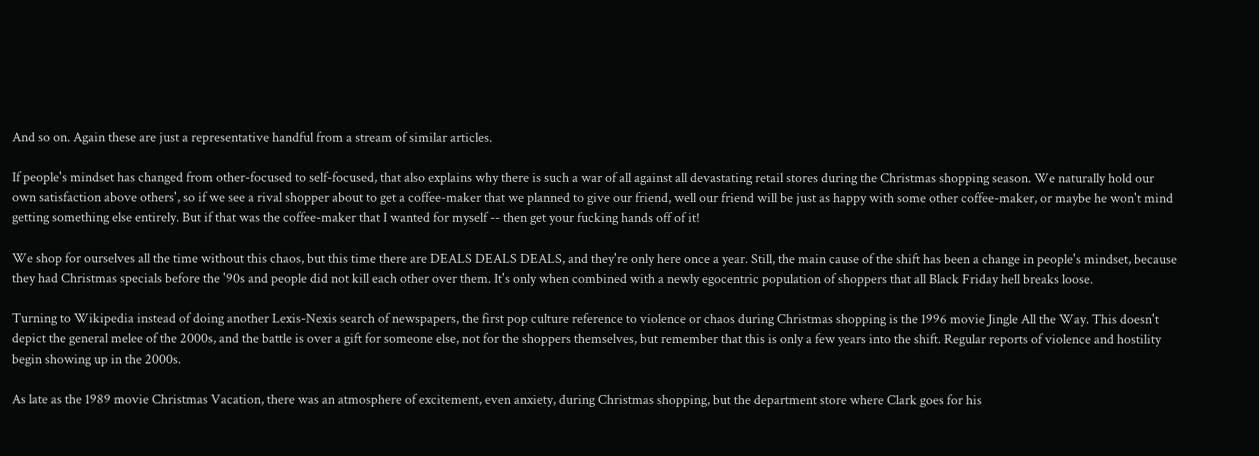And so on. Again these are just a representative handful from a stream of similar articles.

If people's mindset has changed from other-focused to self-focused, that also explains why there is such a war of all against all devastating retail stores during the Christmas shopping season. We naturally hold our own satisfaction above others', so if we see a rival shopper about to get a coffee-maker that we planned to give our friend, well our friend will be just as happy with some other coffee-maker, or maybe he won't mind getting something else entirely. But if that was the coffee-maker that I wanted for myself -- then get your fucking hands off of it!

We shop for ourselves all the time without this chaos, but this time there are DEALS DEALS DEALS, and they're only here once a year. Still, the main cause of the shift has been a change in people's mindset, because they had Christmas specials before the '90s and people did not kill each other over them. It's only when combined with a newly egocentric population of shoppers that all Black Friday hell breaks loose.

Turning to Wikipedia instead of doing another Lexis-Nexis search of newspapers, the first pop culture reference to violence or chaos during Christmas shopping is the 1996 movie Jingle All the Way. This doesn't depict the general melee of the 2000s, and the battle is over a gift for someone else, not for the shoppers themselves, but remember that this is only a few years into the shift. Regular reports of violence and hostility begin showing up in the 2000s.

As late as the 1989 movie Christmas Vacation, there was an atmosphere of excitement, even anxiety, during Christmas shopping, but the department store where Clark goes for his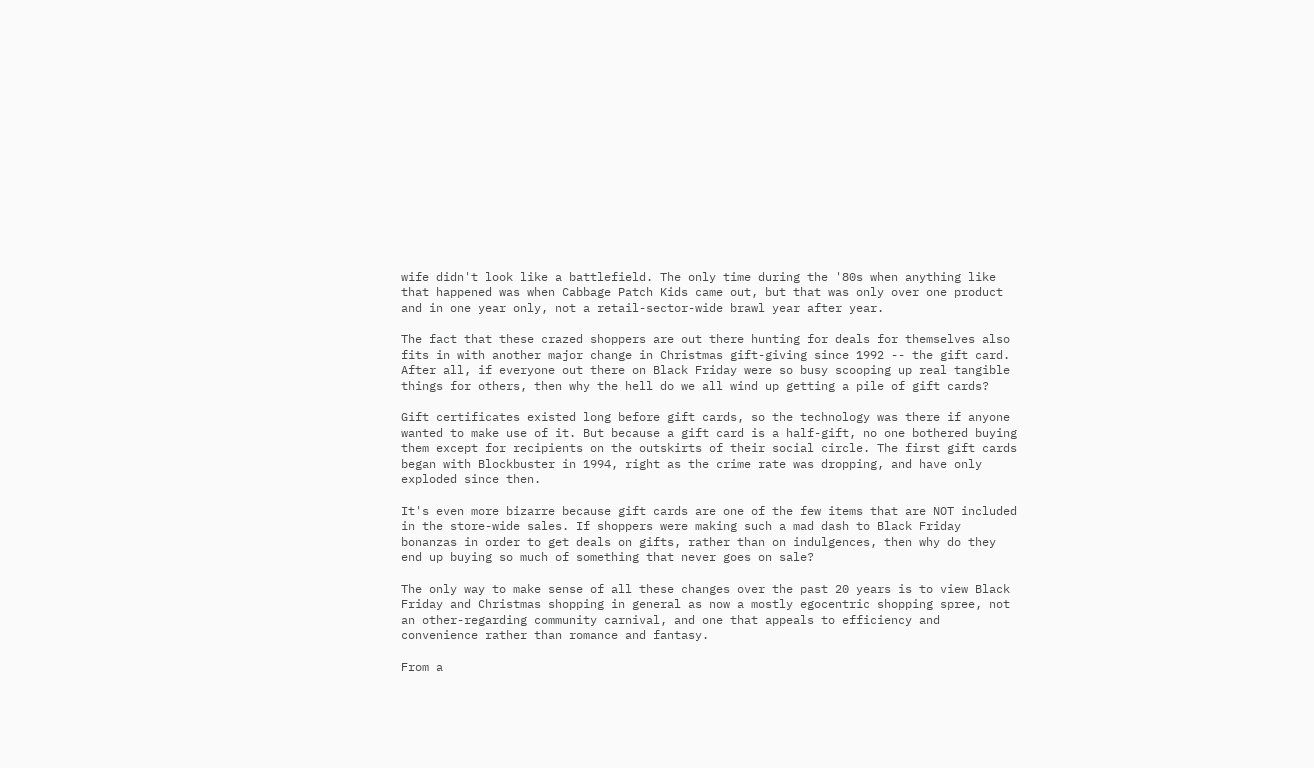wife didn't look like a battlefield. The only time during the '80s when anything like that happened was when Cabbage Patch Kids came out, but that was only over one product and in one year only, not a retail-sector-wide brawl year after year.

The fact that these crazed shoppers are out there hunting for deals for themselves also fits in with another major change in Christmas gift-giving since 1992 -- the gift card. After all, if everyone out there on Black Friday were so busy scooping up real tangible things for others, then why the hell do we all wind up getting a pile of gift cards?

Gift certificates existed long before gift cards, so the technology was there if anyone wanted to make use of it. But because a gift card is a half-gift, no one bothered buying them except for recipients on the outskirts of their social circle. The first gift cards began with Blockbuster in 1994, right as the crime rate was dropping, and have only exploded since then.

It's even more bizarre because gift cards are one of the few items that are NOT included in the store-wide sales. If shoppers were making such a mad dash to Black Friday bonanzas in order to get deals on gifts, rather than on indulgences, then why do they end up buying so much of something that never goes on sale?

The only way to make sense of all these changes over the past 20 years is to view Black Friday and Christmas shopping in general as now a mostly egocentric shopping spree, not an other-regarding community carnival, and one that appeals to efficiency and convenience rather than romance and fantasy.

From a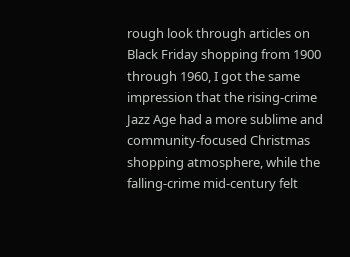rough look through articles on Black Friday shopping from 1900 through 1960, I got the same impression that the rising-crime Jazz Age had a more sublime and community-focused Christmas shopping atmosphere, while the falling-crime mid-century felt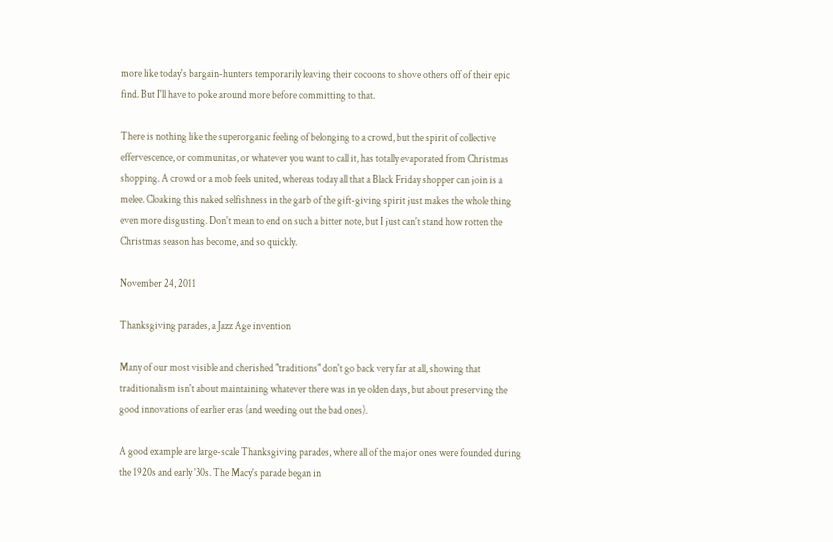more like today's bargain-hunters temporarily leaving their cocoons to shove others off of their epic find. But I'll have to poke around more before committing to that.

There is nothing like the superorganic feeling of belonging to a crowd, but the spirit of collective effervescence, or communitas, or whatever you want to call it, has totally evaporated from Christmas shopping. A crowd or a mob feels united, whereas today all that a Black Friday shopper can join is a melee. Cloaking this naked selfishness in the garb of the gift-giving spirit just makes the whole thing even more disgusting. Don't mean to end on such a bitter note, but I just can't stand how rotten the Christmas season has become, and so quickly.

November 24, 2011

Thanksgiving parades, a Jazz Age invention

Many of our most visible and cherished "traditions" don't go back very far at all, showing that traditionalism isn't about maintaining whatever there was in ye olden days, but about preserving the good innovations of earlier eras (and weeding out the bad ones).

A good example are large-scale Thanksgiving parades, where all of the major ones were founded during the 1920s and early '30s. The Macy's parade began in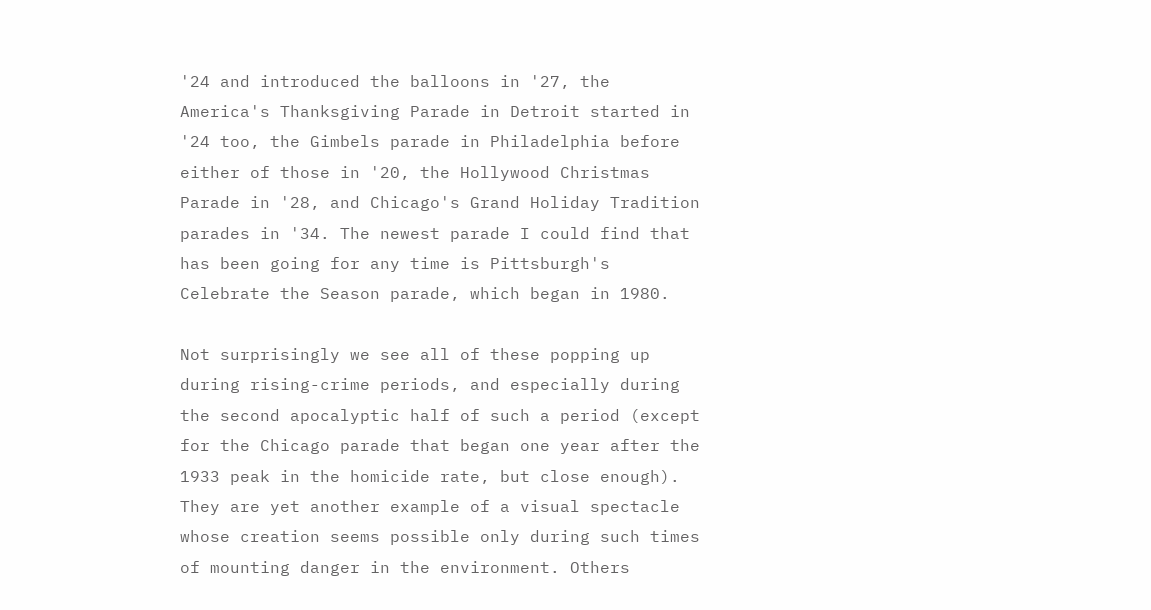'24 and introduced the balloons in '27, the America's Thanksgiving Parade in Detroit started in '24 too, the Gimbels parade in Philadelphia before either of those in '20, the Hollywood Christmas Parade in '28, and Chicago's Grand Holiday Tradition parades in '34. The newest parade I could find that has been going for any time is Pittsburgh's Celebrate the Season parade, which began in 1980.

Not surprisingly we see all of these popping up during rising-crime periods, and especially during the second apocalyptic half of such a period (except for the Chicago parade that began one year after the 1933 peak in the homicide rate, but close enough). They are yet another example of a visual spectacle whose creation seems possible only during such times of mounting danger in the environment. Others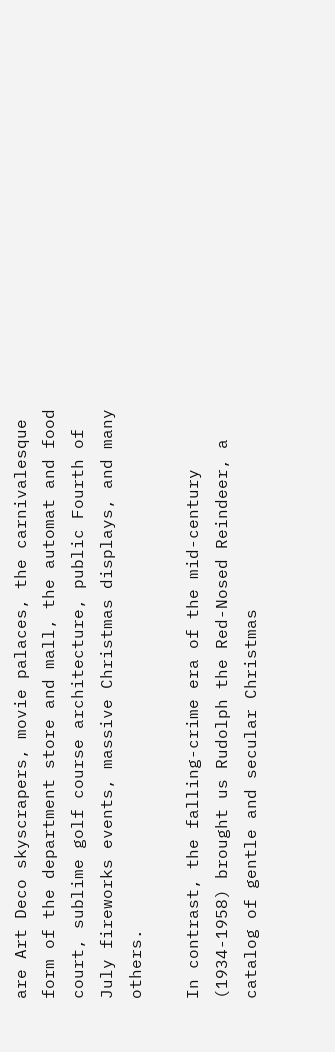are Art Deco skyscrapers, movie palaces, the carnivalesque form of the department store and mall, the automat and food court, sublime golf course architecture, public Fourth of July fireworks events, massive Christmas displays, and many others.

In contrast, the falling-crime era of the mid-century (1934-1958) brought us Rudolph the Red-Nosed Reindeer, a catalog of gentle and secular Christmas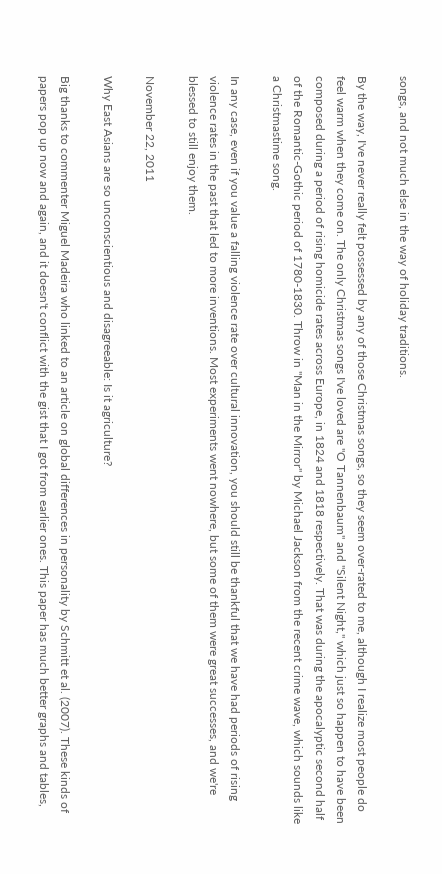songs, and not much else in the way of holiday traditions.

By the way, I've never really felt possessed by any of those Christmas songs, so they seem over-rated to me, although I realize most people do feel warm when they come on. The only Christmas songs I've loved are "O Tannenbaum" and "Silent Night," which just so happen to have been composed during a period of rising homicide rates across Europe, in 1824 and 1818 respectively. That was during the apocalyptic second half of the Romantic-Gothic period of 1780-1830. Throw in "Man in the Mirror" by Michael Jackson from the recent crime wave, which sounds like a Christmastime song.

In any case, even if you value a falling violence rate over cultural innovation, you should still be thankful that we have had periods of rising violence rates in the past that led to more inventions. Most experiments went nowhere, but some of them were great successes, and we're blessed to still enjoy them.

November 22, 2011

Why East Asians are so unconscientious and disagreeable: Is it agriculture?

Big thanks to commenter Miguel Madeira who linked to an article on global differences in personality by Schmitt et al. (2007). These kinds of papers pop up now and again, and it doesn't conflict with the gist that I got from earlier ones. This paper has much better graphs and tables,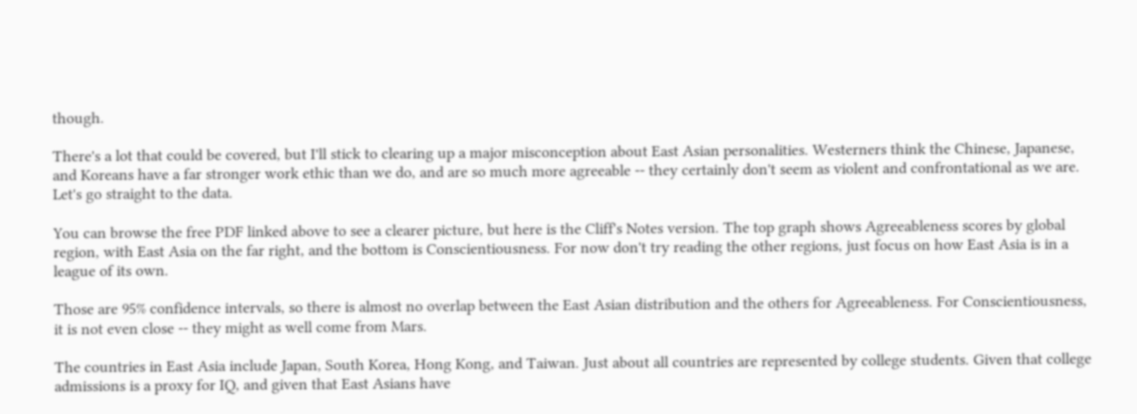though.

There's a lot that could be covered, but I'll stick to clearing up a major misconception about East Asian personalities. Westerners think the Chinese, Japanese, and Koreans have a far stronger work ethic than we do, and are so much more agreeable -- they certainly don't seem as violent and confrontational as we are. Let's go straight to the data.

You can browse the free PDF linked above to see a clearer picture, but here is the Cliff's Notes version. The top graph shows Agreeableness scores by global region, with East Asia on the far right, and the bottom is Conscientiousness. For now don't try reading the other regions, just focus on how East Asia is in a league of its own.

Those are 95% confidence intervals, so there is almost no overlap between the East Asian distribution and the others for Agreeableness. For Conscientiousness, it is not even close -- they might as well come from Mars.

The countries in East Asia include Japan, South Korea, Hong Kong, and Taiwan. Just about all countries are represented by college students. Given that college admissions is a proxy for IQ, and given that East Asians have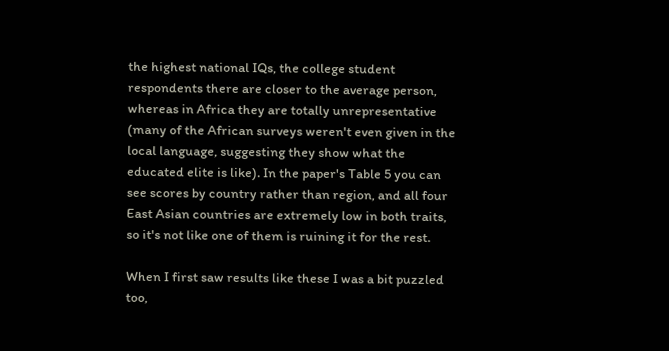the highest national IQs, the college student respondents there are closer to the average person, whereas in Africa they are totally unrepresentative (many of the African surveys weren't even given in the local language, suggesting they show what the educated elite is like). In the paper's Table 5 you can see scores by country rather than region, and all four East Asian countries are extremely low in both traits, so it's not like one of them is ruining it for the rest.

When I first saw results like these I was a bit puzzled too,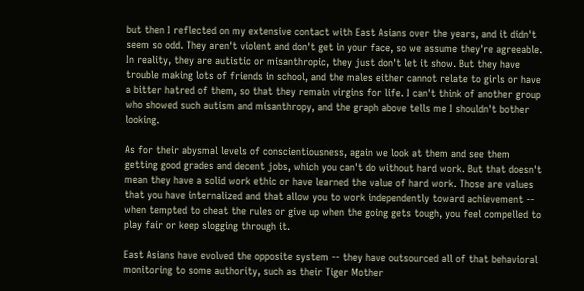but then I reflected on my extensive contact with East Asians over the years, and it didn't seem so odd. They aren't violent and don't get in your face, so we assume they're agreeable. In reality, they are autistic or misanthropic, they just don't let it show. But they have trouble making lots of friends in school, and the males either cannot relate to girls or have a bitter hatred of them, so that they remain virgins for life. I can't think of another group who showed such autism and misanthropy, and the graph above tells me I shouldn't bother looking.

As for their abysmal levels of conscientiousness, again we look at them and see them getting good grades and decent jobs, which you can't do without hard work. But that doesn't mean they have a solid work ethic or have learned the value of hard work. Those are values that you have internalized and that allow you to work independently toward achievement -- when tempted to cheat the rules or give up when the going gets tough, you feel compelled to play fair or keep slogging through it.

East Asians have evolved the opposite system -- they have outsourced all of that behavioral monitoring to some authority, such as their Tiger Mother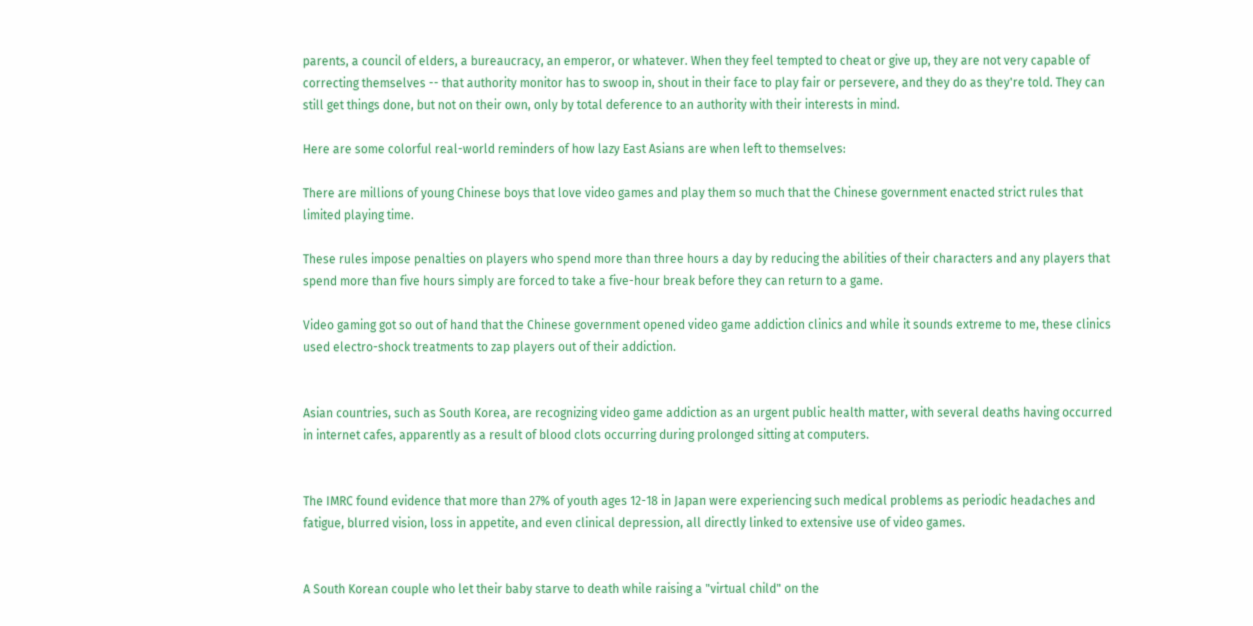parents, a council of elders, a bureaucracy, an emperor, or whatever. When they feel tempted to cheat or give up, they are not very capable of correcting themselves -- that authority monitor has to swoop in, shout in their face to play fair or persevere, and they do as they're told. They can still get things done, but not on their own, only by total deference to an authority with their interests in mind.

Here are some colorful real-world reminders of how lazy East Asians are when left to themselves:

There are millions of young Chinese boys that love video games and play them so much that the Chinese government enacted strict rules that limited playing time.

These rules impose penalties on players who spend more than three hours a day by reducing the abilities of their characters and any players that spend more than five hours simply are forced to take a five-hour break before they can return to a game.

Video gaming got so out of hand that the Chinese government opened video game addiction clinics and while it sounds extreme to me, these clinics used electro-shock treatments to zap players out of their addiction.


Asian countries, such as South Korea, are recognizing video game addiction as an urgent public health matter, with several deaths having occurred in internet cafes, apparently as a result of blood clots occurring during prolonged sitting at computers.


The IMRC found evidence that more than 27% of youth ages 12-18 in Japan were experiencing such medical problems as periodic headaches and fatigue, blurred vision, loss in appetite, and even clinical depression, all directly linked to extensive use of video games.


A South Korean couple who let their baby starve to death while raising a "virtual child" on the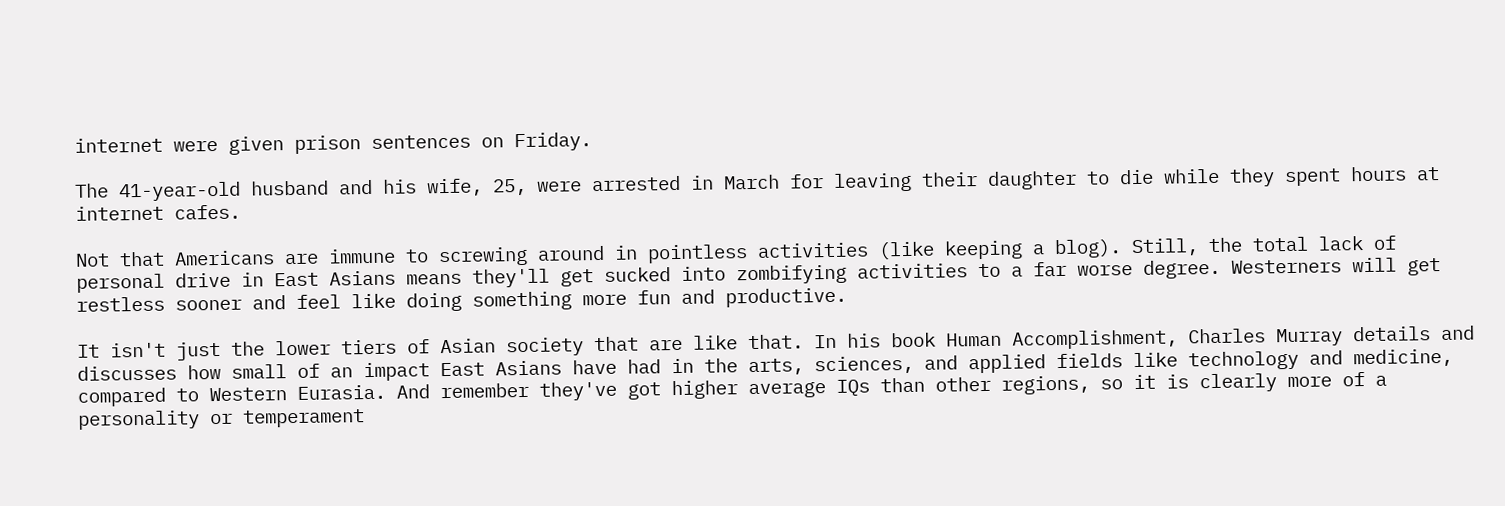internet were given prison sentences on Friday.

The 41-year-old husband and his wife, 25, were arrested in March for leaving their daughter to die while they spent hours at internet cafes.

Not that Americans are immune to screwing around in pointless activities (like keeping a blog). Still, the total lack of personal drive in East Asians means they'll get sucked into zombifying activities to a far worse degree. Westerners will get restless sooner and feel like doing something more fun and productive.

It isn't just the lower tiers of Asian society that are like that. In his book Human Accomplishment, Charles Murray details and discusses how small of an impact East Asians have had in the arts, sciences, and applied fields like technology and medicine, compared to Western Eurasia. And remember they've got higher average IQs than other regions, so it is clearly more of a personality or temperament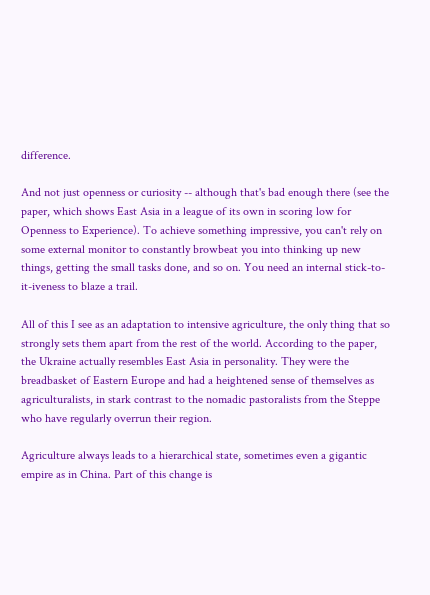difference.

And not just openness or curiosity -- although that's bad enough there (see the paper, which shows East Asia in a league of its own in scoring low for Openness to Experience). To achieve something impressive, you can't rely on some external monitor to constantly browbeat you into thinking up new things, getting the small tasks done, and so on. You need an internal stick-to-it-iveness to blaze a trail.

All of this I see as an adaptation to intensive agriculture, the only thing that so strongly sets them apart from the rest of the world. According to the paper, the Ukraine actually resembles East Asia in personality. They were the breadbasket of Eastern Europe and had a heightened sense of themselves as agriculturalists, in stark contrast to the nomadic pastoralists from the Steppe who have regularly overrun their region.

Agriculture always leads to a hierarchical state, sometimes even a gigantic empire as in China. Part of this change is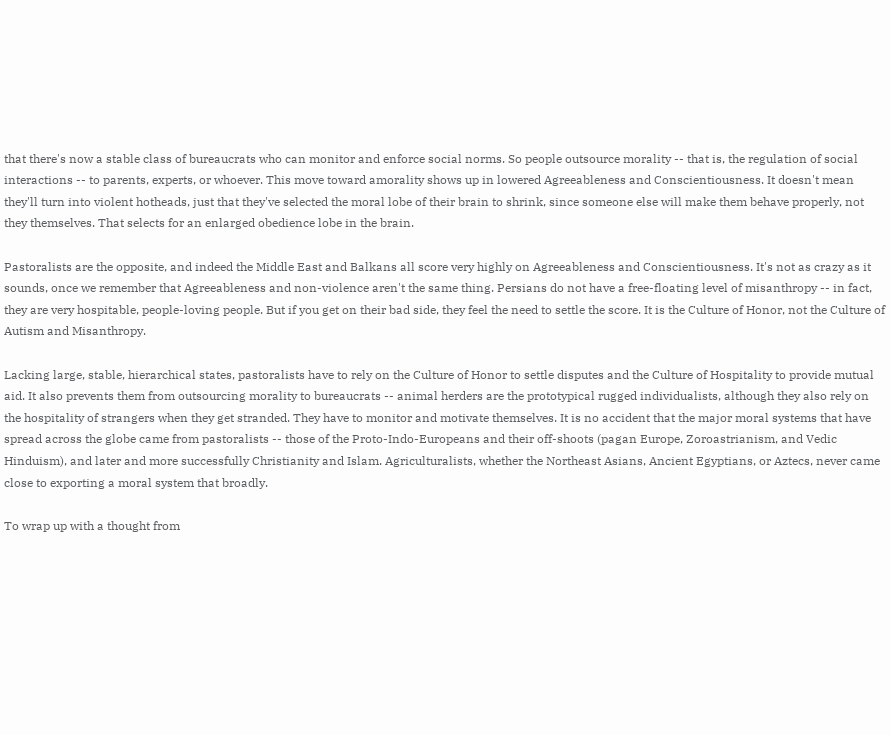that there's now a stable class of bureaucrats who can monitor and enforce social norms. So people outsource morality -- that is, the regulation of social interactions -- to parents, experts, or whoever. This move toward amorality shows up in lowered Agreeableness and Conscientiousness. It doesn't mean they'll turn into violent hotheads, just that they've selected the moral lobe of their brain to shrink, since someone else will make them behave properly, not they themselves. That selects for an enlarged obedience lobe in the brain.

Pastoralists are the opposite, and indeed the Middle East and Balkans all score very highly on Agreeableness and Conscientiousness. It's not as crazy as it sounds, once we remember that Agreeableness and non-violence aren't the same thing. Persians do not have a free-floating level of misanthropy -- in fact, they are very hospitable, people-loving people. But if you get on their bad side, they feel the need to settle the score. It is the Culture of Honor, not the Culture of Autism and Misanthropy.

Lacking large, stable, hierarchical states, pastoralists have to rely on the Culture of Honor to settle disputes and the Culture of Hospitality to provide mutual aid. It also prevents them from outsourcing morality to bureaucrats -- animal herders are the prototypical rugged individualists, although they also rely on the hospitality of strangers when they get stranded. They have to monitor and motivate themselves. It is no accident that the major moral systems that have spread across the globe came from pastoralists -- those of the Proto-Indo-Europeans and their off-shoots (pagan Europe, Zoroastrianism, and Vedic Hinduism), and later and more successfully Christianity and Islam. Agriculturalists, whether the Northeast Asians, Ancient Egyptians, or Aztecs, never came close to exporting a moral system that broadly.

To wrap up with a thought from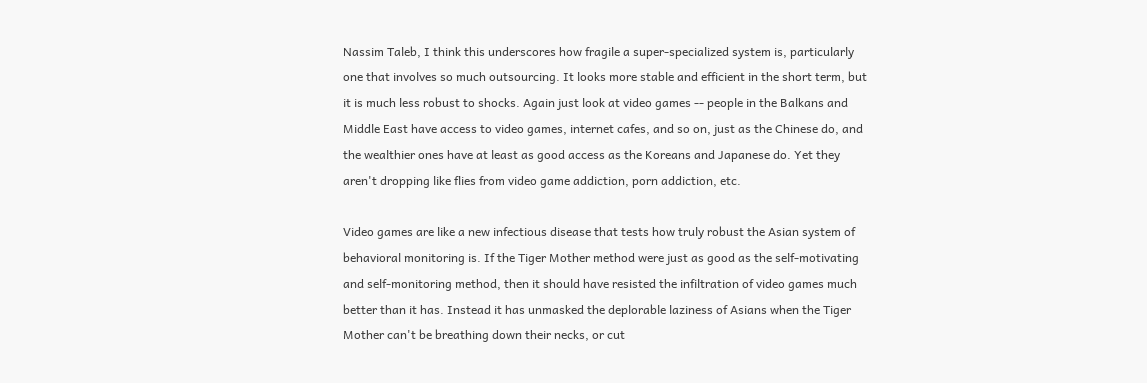Nassim Taleb, I think this underscores how fragile a super-specialized system is, particularly one that involves so much outsourcing. It looks more stable and efficient in the short term, but it is much less robust to shocks. Again just look at video games -- people in the Balkans and Middle East have access to video games, internet cafes, and so on, just as the Chinese do, and the wealthier ones have at least as good access as the Koreans and Japanese do. Yet they aren't dropping like flies from video game addiction, porn addiction, etc.

Video games are like a new infectious disease that tests how truly robust the Asian system of behavioral monitoring is. If the Tiger Mother method were just as good as the self-motivating and self-monitoring method, then it should have resisted the infiltration of video games much better than it has. Instead it has unmasked the deplorable laziness of Asians when the Tiger Mother can't be breathing down their necks, or cut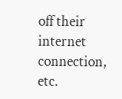off their internet connection, etc.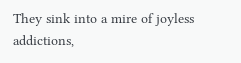They sink into a mire of joyless addictions,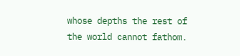whose depths the rest of the world cannot fathom.